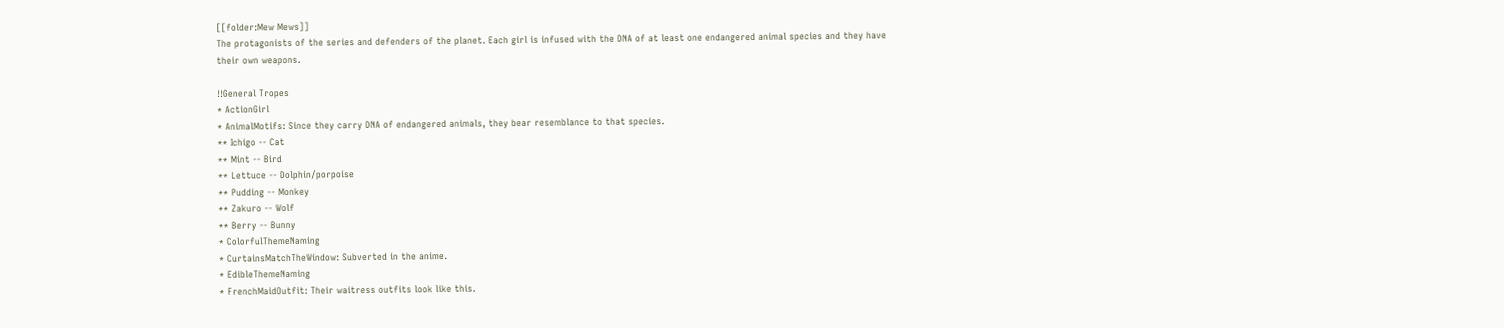[[folder:Mew Mews]]
The protagonists of the series and defenders of the planet. Each girl is infused with the DNA of at least one endangered animal species and they have their own weapons.

!!General Tropes
* ActionGirl
* AnimalMotifs: Since they carry DNA of endangered animals, they bear resemblance to that species.
** Ichigo -- Cat
** Mint -- Bird
** Lettuce -- Dolphin/porpoise
** Pudding -- Monkey
** Zakuro -- Wolf
** Berry -- Bunny
* ColorfulThemeNaming
* CurtainsMatchTheWindow: Subverted in the anime.
* EdibleThemeNaming
* FrenchMaidOutfit: Their waitress outfits look like this.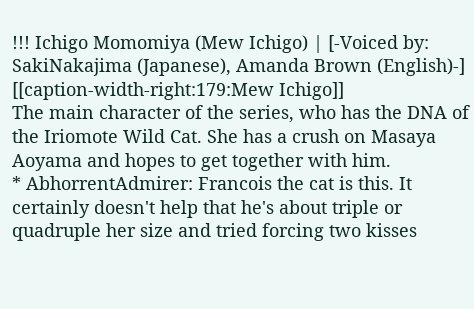!!! Ichigo Momomiya (Mew Ichigo) | [-Voiced by: SakiNakajima (Japanese), Amanda Brown (English)-]
[[caption-width-right:179:Mew Ichigo]]
The main character of the series, who has the DNA of the Iriomote Wild Cat. She has a crush on Masaya Aoyama and hopes to get together with him.
* AbhorrentAdmirer: Francois the cat is this. It certainly doesn't help that he's about triple or quadruple her size and tried forcing two kisses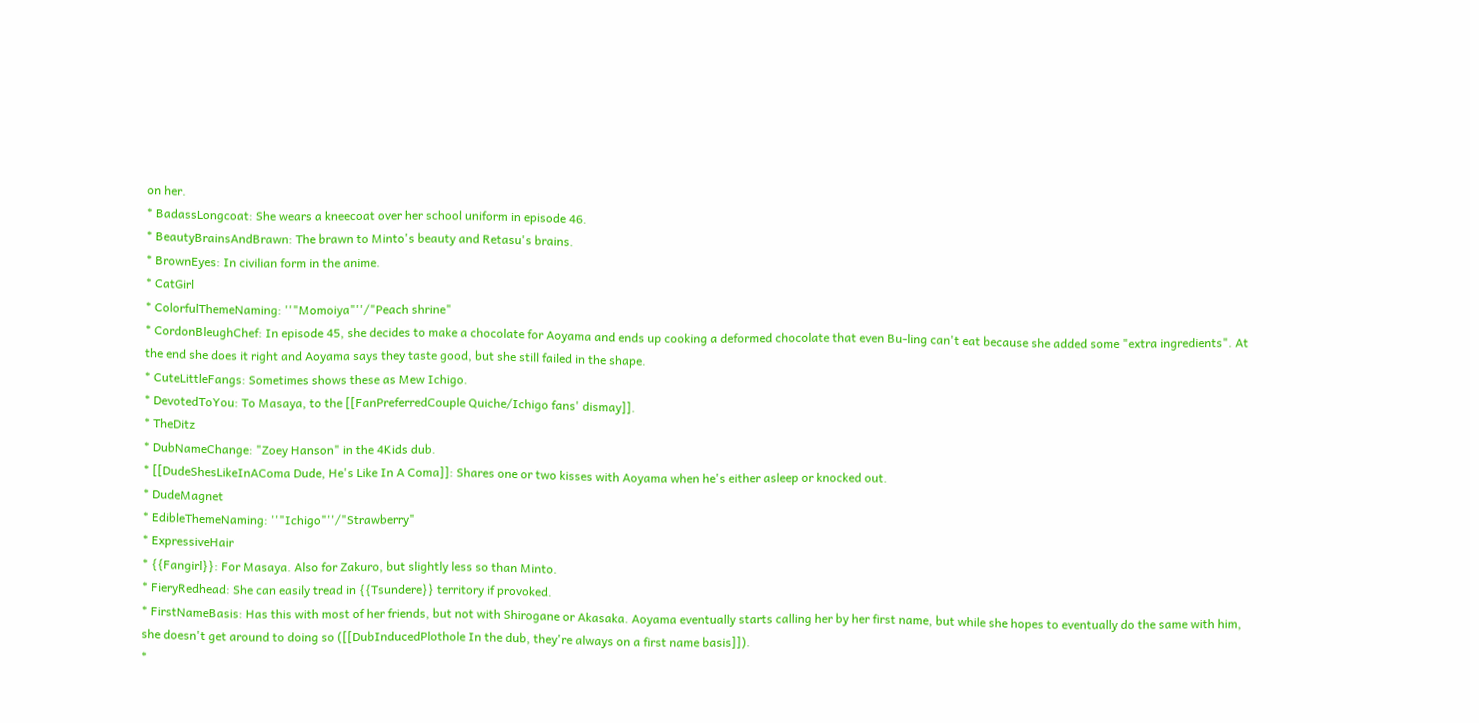on her.
* BadassLongcoat: She wears a kneecoat over her school uniform in episode 46.
* BeautyBrainsAndBrawn: The brawn to Minto's beauty and Retasu's brains.
* BrownEyes: In civilian form in the anime.
* CatGirl
* ColorfulThemeNaming: ''"Momoiya"''/"Peach shrine"
* CordonBleughChef: In episode 45, she decides to make a chocolate for Aoyama and ends up cooking a deformed chocolate that even Bu-ling can't eat because she added some "extra ingredients". At the end she does it right and Aoyama says they taste good, but she still failed in the shape.
* CuteLittleFangs: Sometimes shows these as Mew Ichigo.
* DevotedToYou: To Masaya, to the [[FanPreferredCouple Quiche/Ichigo fans' dismay]].
* TheDitz
* DubNameChange: "Zoey Hanson" in the 4Kids dub.
* [[DudeShesLikeInAComa Dude, He's Like In A Coma]]: Shares one or two kisses with Aoyama when he's either asleep or knocked out.
* DudeMagnet
* EdibleThemeNaming: ''"Ichigo"''/"Strawberry"
* ExpressiveHair
* {{Fangirl}}: For Masaya. Also for Zakuro, but slightly less so than Minto.
* FieryRedhead: She can easily tread in {{Tsundere}} territory if provoked.
* FirstNameBasis: Has this with most of her friends, but not with Shirogane or Akasaka. Aoyama eventually starts calling her by her first name, but while she hopes to eventually do the same with him, she doesn't get around to doing so ([[DubInducedPlothole In the dub, they're always on a first name basis]]).
*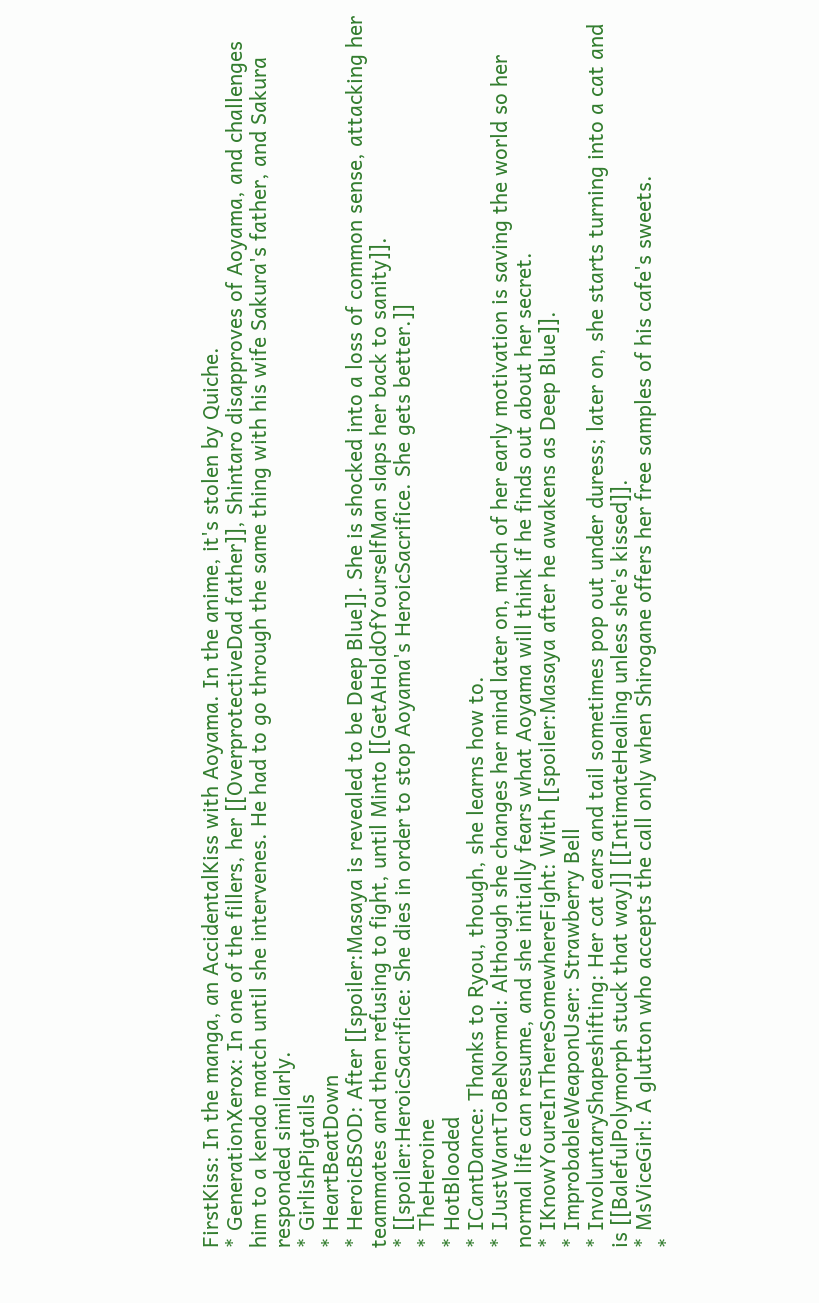FirstKiss: In the manga, an AccidentalKiss with Aoyama. In the anime, it's stolen by Quiche.
* GenerationXerox: In one of the fillers, her [[OverprotectiveDad father]], Shintaro disapproves of Aoyama, and challenges him to a kendo match until she intervenes. He had to go through the same thing with his wife Sakura's father, and Sakura responded similarly.
* GirlishPigtails
* HeartBeatDown
* HeroicBSOD: After [[spoiler:Masaya is revealed to be Deep Blue]]. She is shocked into a loss of common sense, attacking her teammates and then refusing to fight, until Minto [[GetAHoldOfYourselfMan slaps her back to sanity]].
* [[spoiler:HeroicSacrifice: She dies in order to stop Aoyama's HeroicSacrifice. She gets better.]]
* TheHeroine
* HotBlooded
* ICantDance: Thanks to Ryou, though, she learns how to.
* IJustWantToBeNormal: Although she changes her mind later on, much of her early motivation is saving the world so her normal life can resume, and she initially fears what Aoyama will think if he finds out about her secret.
* IKnowYoureInThereSomewhereFight: With [[spoiler:Masaya after he awakens as Deep Blue]].
* ImprobableWeaponUser: Strawberry Bell
* InvoluntaryShapeshifting: Her cat ears and tail sometimes pop out under duress; later on, she starts turning into a cat and is [[BalefulPolymorph stuck that way]] [[IntimateHealing unless she's kissed]].
* MsViceGirl: A glutton who accepts the call only when Shirogane offers her free samples of his cafe's sweets.
*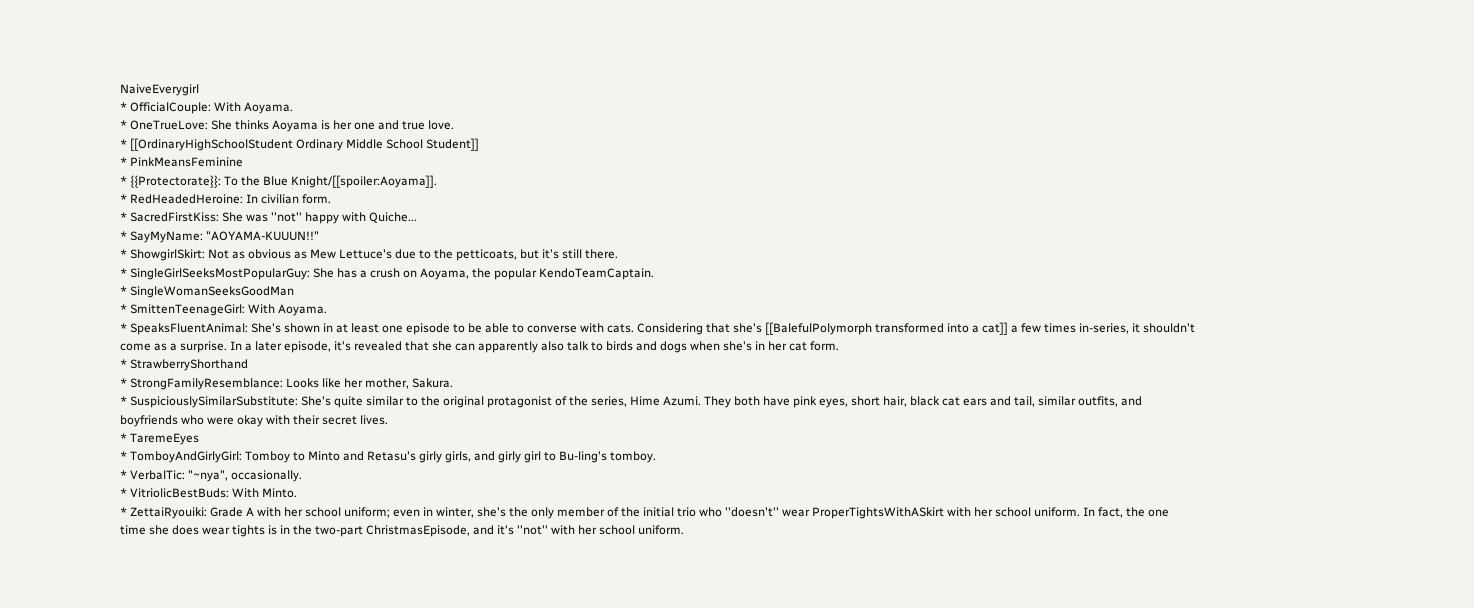NaiveEverygirl
* OfficialCouple: With Aoyama.
* OneTrueLove: She thinks Aoyama is her one and true love.
* [[OrdinaryHighSchoolStudent Ordinary Middle School Student]]
* PinkMeansFeminine
* {{Protectorate}}: To the Blue Knight/[[spoiler:Aoyama]].
* RedHeadedHeroine: In civilian form.
* SacredFirstKiss: She was ''not'' happy with Quiche...
* SayMyName: "AOYAMA-KUUUN!!"
* ShowgirlSkirt: Not as obvious as Mew Lettuce's due to the petticoats, but it's still there.
* SingleGirlSeeksMostPopularGuy: She has a crush on Aoyama, the popular KendoTeamCaptain.
* SingleWomanSeeksGoodMan
* SmittenTeenageGirl: With Aoyama.
* SpeaksFluentAnimal: She's shown in at least one episode to be able to converse with cats. Considering that she's [[BalefulPolymorph transformed into a cat]] a few times in-series, it shouldn't come as a surprise. In a later episode, it's revealed that she can apparently also talk to birds and dogs when she's in her cat form.
* StrawberryShorthand
* StrongFamilyResemblance: Looks like her mother, Sakura.
* SuspiciouslySimilarSubstitute: She's quite similar to the original protagonist of the series, Hime Azumi. They both have pink eyes, short hair, black cat ears and tail, similar outfits, and boyfriends who were okay with their secret lives.
* TaremeEyes
* TomboyAndGirlyGirl: Tomboy to Minto and Retasu's girly girls, and girly girl to Bu-ling's tomboy.
* VerbalTic: "~nya", occasionally.
* VitriolicBestBuds: With Minto.
* ZettaiRyouiki: Grade A with her school uniform; even in winter, she's the only member of the initial trio who ''doesn't'' wear ProperTightsWithASkirt with her school uniform. In fact, the one time she does wear tights is in the two-part ChristmasEpisode, and it's ''not'' with her school uniform.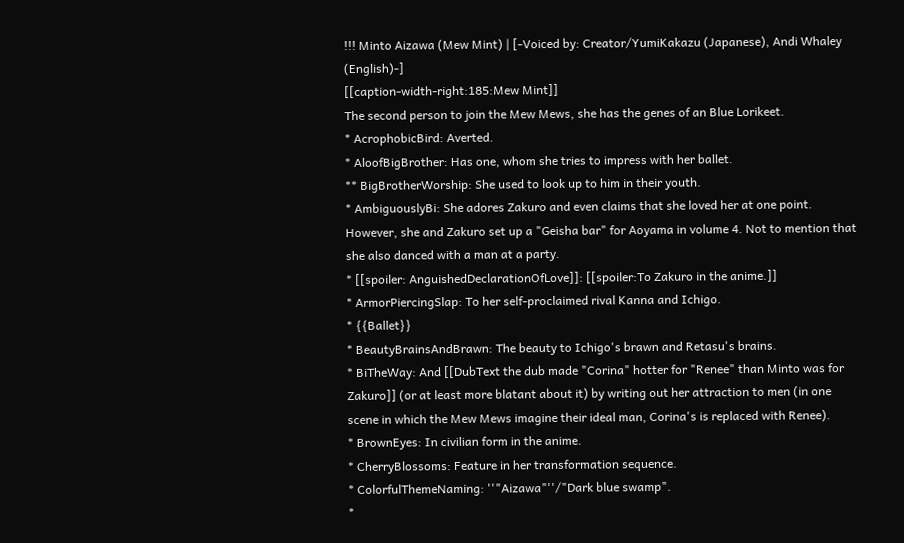!!! Minto Aizawa (Mew Mint) | [-Voiced by: Creator/YumiKakazu (Japanese), Andi Whaley (English)-]
[[caption-width-right:185:Mew Mint]]
The second person to join the Mew Mews, she has the genes of an Blue Lorikeet.
* AcrophobicBird: Averted.
* AloofBigBrother: Has one, whom she tries to impress with her ballet.
** BigBrotherWorship: She used to look up to him in their youth.
* AmbiguouslyBi: She adores Zakuro and even claims that she loved her at one point. However, she and Zakuro set up a "Geisha bar" for Aoyama in volume 4. Not to mention that she also danced with a man at a party.
* [[spoiler: AnguishedDeclarationOfLove]]: [[spoiler:To Zakuro in the anime.]]
* ArmorPiercingSlap: To her self-proclaimed rival Kanna and Ichigo.
* {{Ballet}}
* BeautyBrainsAndBrawn: The beauty to Ichigo's brawn and Retasu's brains.
* BiTheWay: And [[DubText the dub made "Corina" hotter for "Renee" than Minto was for Zakuro]] (or at least more blatant about it) by writing out her attraction to men (in one scene in which the Mew Mews imagine their ideal man, Corina's is replaced with Renee).
* BrownEyes: In civilian form in the anime.
* CherryBlossoms: Feature in her transformation sequence.
* ColorfulThemeNaming: ''"Aizawa"''/"Dark blue swamp".
*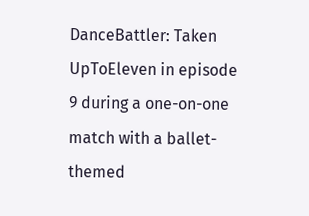DanceBattler: Taken UpToEleven in episode 9 during a one-on-one match with a ballet-themed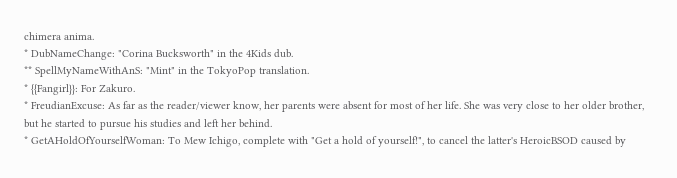chimera anima.
* DubNameChange: "Corina Bucksworth" in the 4Kids dub.
** SpellMyNameWithAnS: "Mint" in the TokyoPop translation.
* {{Fangirl}}: For Zakuro.
* FreudianExcuse: As far as the reader/viewer know, her parents were absent for most of her life. She was very close to her older brother, but he started to pursue his studies and left her behind.
* GetAHoldOfYourselfWoman: To Mew Ichigo, complete with "Get a hold of yourself!", to cancel the latter's HeroicBSOD caused by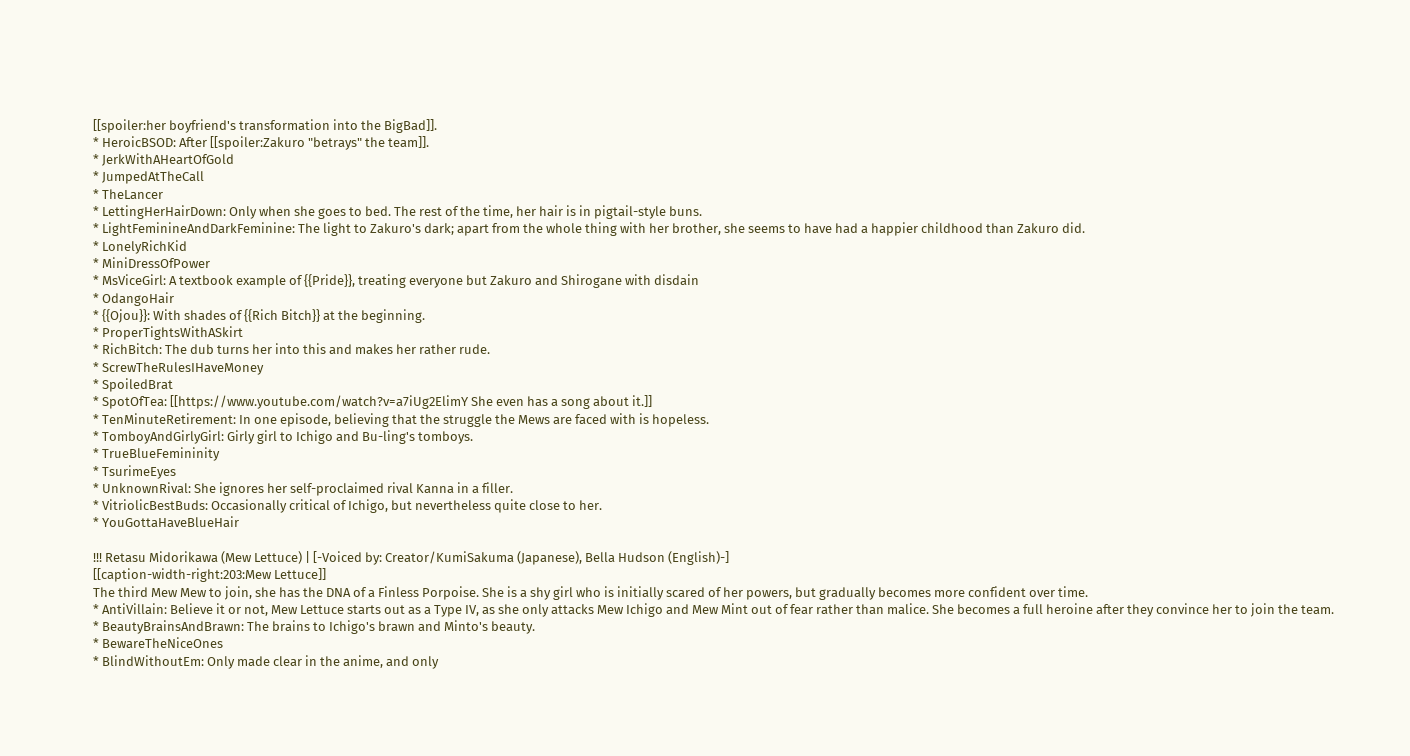[[spoiler:her boyfriend's transformation into the BigBad]].
* HeroicBSOD: After [[spoiler:Zakuro "betrays" the team]].
* JerkWithAHeartOfGold
* JumpedAtTheCall
* TheLancer
* LettingHerHairDown: Only when she goes to bed. The rest of the time, her hair is in pigtail-style buns.
* LightFeminineAndDarkFeminine: The light to Zakuro's dark; apart from the whole thing with her brother, she seems to have had a happier childhood than Zakuro did.
* LonelyRichKid
* MiniDressOfPower
* MsViceGirl: A textbook example of {{Pride}}, treating everyone but Zakuro and Shirogane with disdain
* OdangoHair
* {{Ojou}}: With shades of {{Rich Bitch}} at the beginning.
* ProperTightsWithASkirt
* RichBitch: The dub turns her into this and makes her rather rude.
* ScrewTheRulesIHaveMoney
* SpoiledBrat
* SpotOfTea: [[https://www.youtube.com/watch?v=a7iUg2ElimY She even has a song about it.]]
* TenMinuteRetirement: In one episode, believing that the struggle the Mews are faced with is hopeless.
* TomboyAndGirlyGirl: Girly girl to Ichigo and Bu-ling's tomboys.
* TrueBlueFemininity
* TsurimeEyes
* UnknownRival: She ignores her self-proclaimed rival Kanna in a filler.
* VitriolicBestBuds: Occasionally critical of Ichigo, but nevertheless quite close to her.
* YouGottaHaveBlueHair

!!! Retasu Midorikawa (Mew Lettuce) | [-Voiced by: Creator/KumiSakuma (Japanese), Bella Hudson (English)-]
[[caption-width-right:203:Mew Lettuce]]
The third Mew Mew to join, she has the DNA of a Finless Porpoise. She is a shy girl who is initially scared of her powers, but gradually becomes more confident over time.
* AntiVillain: Believe it or not, Mew Lettuce starts out as a Type IV, as she only attacks Mew Ichigo and Mew Mint out of fear rather than malice. She becomes a full heroine after they convince her to join the team.
* BeautyBrainsAndBrawn: The brains to Ichigo's brawn and Minto's beauty.
* BewareTheNiceOnes
* BlindWithoutEm: Only made clear in the anime, and only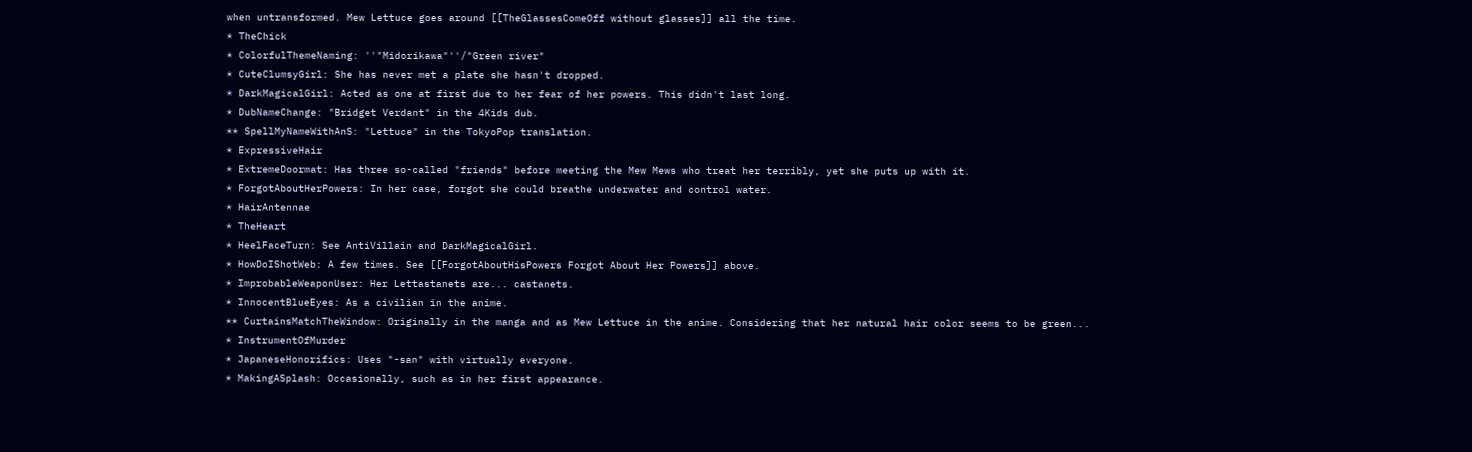when untransformed. Mew Lettuce goes around [[TheGlassesComeOff without glasses]] all the time.
* TheChick
* ColorfulThemeNaming: ''"Midorikawa"''/"Green river"
* CuteClumsyGirl: She has never met a plate she hasn't dropped.
* DarkMagicalGirl: Acted as one at first due to her fear of her powers. This didn't last long.
* DubNameChange: "Bridget Verdant" in the 4Kids dub.
** SpellMyNameWithAnS: "Lettuce" in the TokyoPop translation.
* ExpressiveHair
* ExtremeDoormat: Has three so-called "friends" before meeting the Mew Mews who treat her terribly, yet she puts up with it.
* ForgotAboutHerPowers: In her case, forgot she could breathe underwater and control water.
* HairAntennae
* TheHeart
* HeelFaceTurn: See AntiVillain and DarkMagicalGirl.
* HowDoIShotWeb: A few times. See [[ForgotAboutHisPowers Forgot About Her Powers]] above.
* ImprobableWeaponUser: Her Lettastanets are... castanets.
* InnocentBlueEyes: As a civilian in the anime.
** CurtainsMatchTheWindow: Originally in the manga and as Mew Lettuce in the anime. Considering that her natural hair color seems to be green...
* InstrumentOfMurder
* JapaneseHonorifics: Uses "-san" with virtually everyone.
* MakingASplash: Occasionally, such as in her first appearance.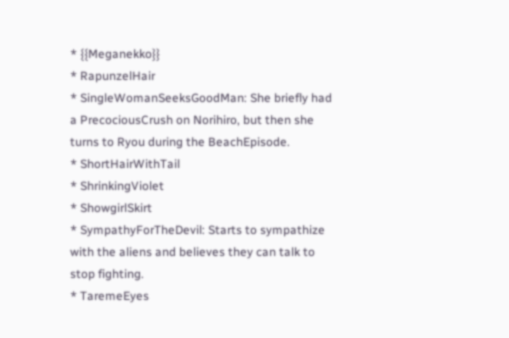* {{Meganekko}}
* RapunzelHair
* SingleWomanSeeksGoodMan: She briefly had a PrecociousCrush on Norihiro, but then she turns to Ryou during the BeachEpisode.
* ShortHairWithTail
* ShrinkingViolet
* ShowgirlSkirt
* SympathyForTheDevil: Starts to sympathize with the aliens and believes they can talk to stop fighting.
* TaremeEyes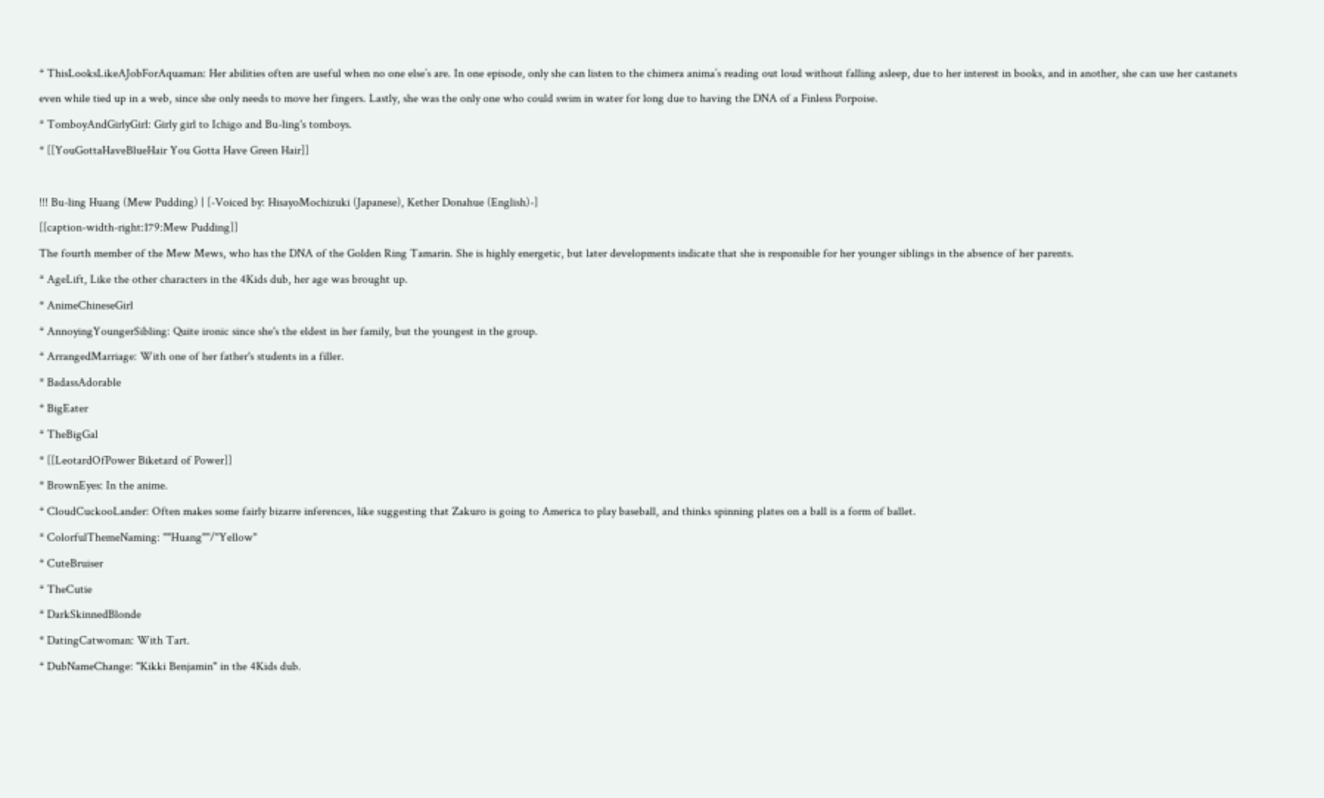* ThisLooksLikeAJobForAquaman: Her abilities often are useful when no one else’s are. In one episode, only she can listen to the chimera anima’s reading out loud without falling asleep, due to her interest in books, and in another, she can use her castanets even while tied up in a web, since she only needs to move her fingers. Lastly, she was the only one who could swim in water for long due to having the DNA of a Finless Porpoise.
* TomboyAndGirlyGirl: Girly girl to Ichigo and Bu-ling's tomboys.
* [[YouGottaHaveBlueHair You Gotta Have Green Hair]]

!!! Bu-ling Huang (Mew Pudding) | [-Voiced by: HisayoMochizuki (Japanese), Kether Donahue (English)-]
[[caption-width-right:179:Mew Pudding]]
The fourth member of the Mew Mews, who has the DNA of the Golden Ring Tamarin. She is highly energetic, but later developments indicate that she is responsible for her younger siblings in the absence of her parents.
* AgeLift, Like the other characters in the 4Kids dub, her age was brought up.
* AnimeChineseGirl
* AnnoyingYoungerSibling: Quite ironic since she's the eldest in her family, but the youngest in the group.
* ArrangedMarriage: With one of her father's students in a filler.
* BadassAdorable
* BigEater
* TheBigGal
* [[LeotardOfPower Biketard of Power]]
* BrownEyes: In the anime.
* CloudCuckooLander: Often makes some fairly bizarre inferences, like suggesting that Zakuro is going to America to play baseball, and thinks spinning plates on a ball is a form of ballet.
* ColorfulThemeNaming: ''"Huang"''/"Yellow"
* CuteBruiser
* TheCutie
* DarkSkinnedBlonde
* DatingCatwoman: With Tart.
* DubNameChange: "Kikki Benjamin" in the 4Kids dub.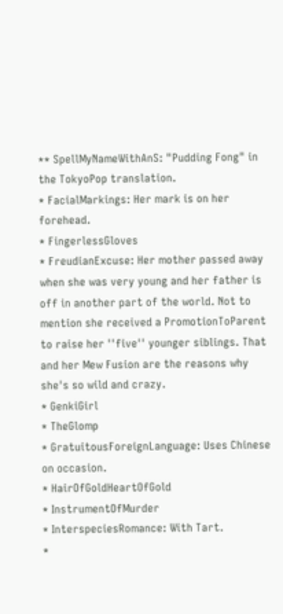** SpellMyNameWithAnS: "Pudding Fong" in the TokyoPop translation.
* FacialMarkings: Her mark is on her forehead.
* FingerlessGloves
* FreudianExcuse: Her mother passed away when she was very young and her father is off in another part of the world. Not to mention she received a PromotionToParent to raise her ''five'' younger siblings. That and her Mew Fusion are the reasons why she's so wild and crazy.
* GenkiGirl
* TheGlomp
* GratuitousForeignLanguage: Uses Chinese on occasion.
* HairOfGoldHeartOfGold
* InstrumentOfMurder
* InterspeciesRomance: With Tart.
*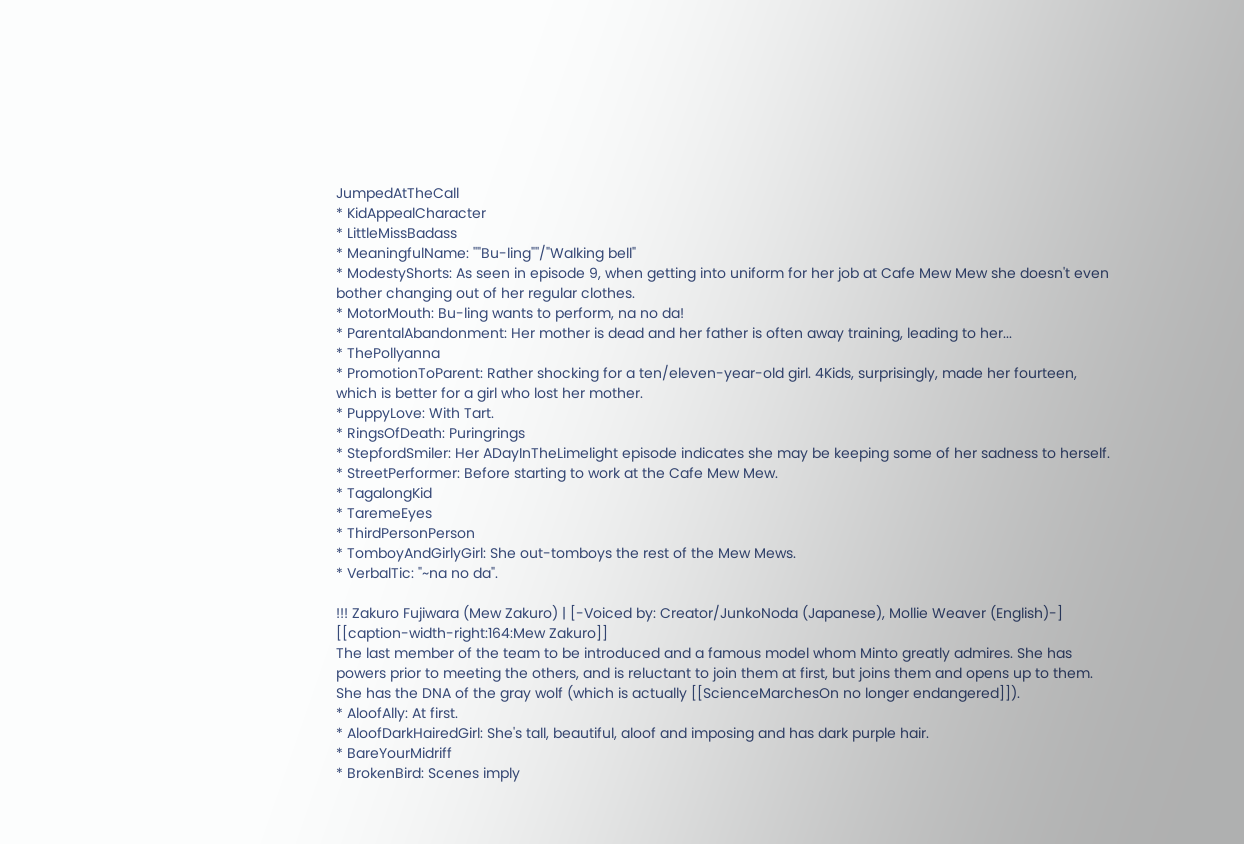JumpedAtTheCall
* KidAppealCharacter
* LittleMissBadass
* MeaningfulName: ''"Bu-ling"''/"Walking bell"
* ModestyShorts: As seen in episode 9, when getting into uniform for her job at Cafe Mew Mew she doesn't even bother changing out of her regular clothes.
* MotorMouth: Bu-ling wants to perform, na no da!
* ParentalAbandonment: Her mother is dead and her father is often away training, leading to her...
* ThePollyanna
* PromotionToParent: Rather shocking for a ten/eleven-year-old girl. 4Kids, surprisingly, made her fourteen, which is better for a girl who lost her mother.
* PuppyLove: With Tart.
* RingsOfDeath: Puringrings
* StepfordSmiler: Her ADayInTheLimelight episode indicates she may be keeping some of her sadness to herself.
* StreetPerformer: Before starting to work at the Cafe Mew Mew.
* TagalongKid
* TaremeEyes
* ThirdPersonPerson
* TomboyAndGirlyGirl: She out-tomboys the rest of the Mew Mews.
* VerbalTic: "~na no da".

!!! Zakuro Fujiwara (Mew Zakuro) | [-Voiced by: Creator/JunkoNoda (Japanese), Mollie Weaver (English)-]
[[caption-width-right:164:Mew Zakuro]]
The last member of the team to be introduced and a famous model whom Minto greatly admires. She has powers prior to meeting the others, and is reluctant to join them at first, but joins them and opens up to them. She has the DNA of the gray wolf (which is actually [[ScienceMarchesOn no longer endangered]]).
* AloofAlly: At first.
* AloofDarkHairedGirl: She's tall, beautiful, aloof and imposing and has dark purple hair.
* BareYourMidriff
* BrokenBird: Scenes imply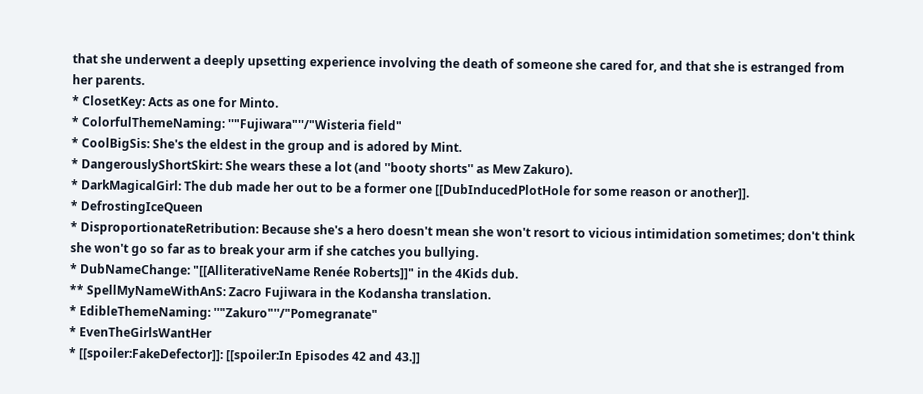that she underwent a deeply upsetting experience involving the death of someone she cared for, and that she is estranged from her parents.
* ClosetKey: Acts as one for Minto.
* ColorfulThemeNaming: ''"Fujiwara"''/"Wisteria field"
* CoolBigSis: She's the eldest in the group and is adored by Mint.
* DangerouslyShortSkirt: She wears these a lot (and ''booty shorts'' as Mew Zakuro).
* DarkMagicalGirl: The dub made her out to be a former one [[DubInducedPlotHole for some reason or another]].
* DefrostingIceQueen
* DisproportionateRetribution: Because she's a hero doesn't mean she won't resort to vicious intimidation sometimes; don't think she won't go so far as to break your arm if she catches you bullying.
* DubNameChange: "[[AlliterativeName Renée Roberts]]" in the 4Kids dub.
** SpellMyNameWithAnS: Zacro Fujiwara in the Kodansha translation.
* EdibleThemeNaming: ''"Zakuro"''/"Pomegranate"
* EvenTheGirlsWantHer
* [[spoiler:FakeDefector]]: [[spoiler:In Episodes 42 and 43.]]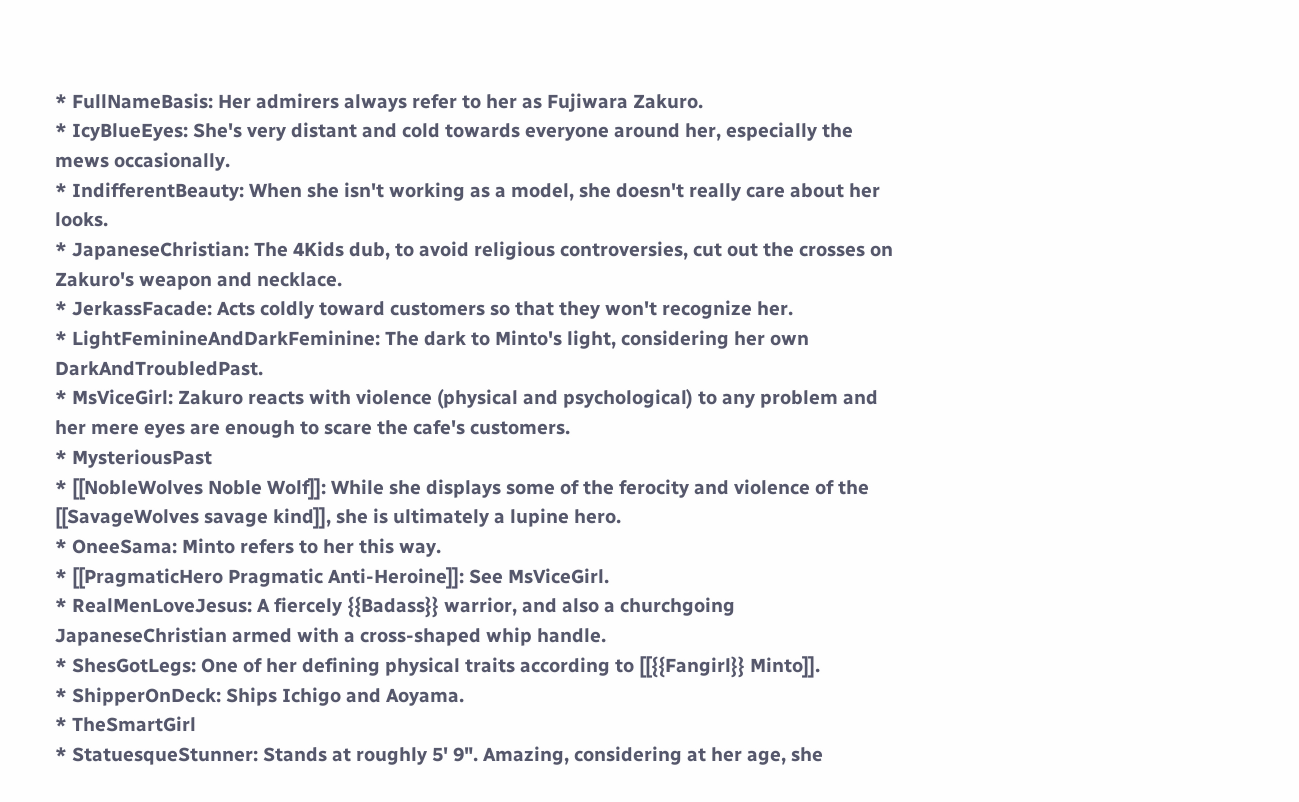* FullNameBasis: Her admirers always refer to her as Fujiwara Zakuro.
* IcyBlueEyes: She's very distant and cold towards everyone around her, especially the mews occasionally.
* IndifferentBeauty: When she isn't working as a model, she doesn't really care about her looks.
* JapaneseChristian: The 4Kids dub, to avoid religious controversies, cut out the crosses on Zakuro's weapon and necklace.
* JerkassFacade: Acts coldly toward customers so that they won't recognize her.
* LightFeminineAndDarkFeminine: The dark to Minto's light, considering her own DarkAndTroubledPast.
* MsViceGirl: Zakuro reacts with violence (physical and psychological) to any problem and her mere eyes are enough to scare the cafe's customers.
* MysteriousPast
* [[NobleWolves Noble Wolf]]: While she displays some of the ferocity and violence of the [[SavageWolves savage kind]], she is ultimately a lupine hero.
* OneeSama: Minto refers to her this way.
* [[PragmaticHero Pragmatic Anti-Heroine]]: See MsViceGirl.
* RealMenLoveJesus: A fiercely {{Badass}} warrior, and also a churchgoing JapaneseChristian armed with a cross-shaped whip handle.
* ShesGotLegs: One of her defining physical traits according to [[{{Fangirl}} Minto]].
* ShipperOnDeck: Ships Ichigo and Aoyama.
* TheSmartGirl
* StatuesqueStunner: Stands at roughly 5' 9". Amazing, considering at her age, she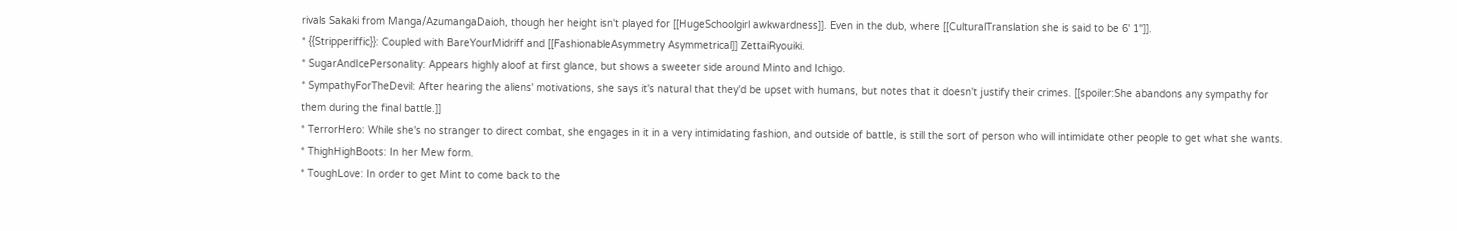rivals Sakaki from Manga/AzumangaDaioh, though her height isn't played for [[HugeSchoolgirl awkwardness]]. Even in the dub, where [[CulturalTranslation she is said to be 6' 1"]].
* {{Stripperiffic}}: Coupled with BareYourMidriff and [[FashionableAsymmetry Asymmetrical]] ZettaiRyouiki.
* SugarAndIcePersonality: Appears highly aloof at first glance, but shows a sweeter side around Minto and Ichigo.
* SympathyForTheDevil: After hearing the aliens' motivations, she says it's natural that they'd be upset with humans, but notes that it doesn't justify their crimes. [[spoiler:She abandons any sympathy for them during the final battle.]]
* TerrorHero: While she's no stranger to direct combat, she engages in it in a very intimidating fashion, and outside of battle, is still the sort of person who will intimidate other people to get what she wants.
* ThighHighBoots: In her Mew form.
* ToughLove: In order to get Mint to come back to the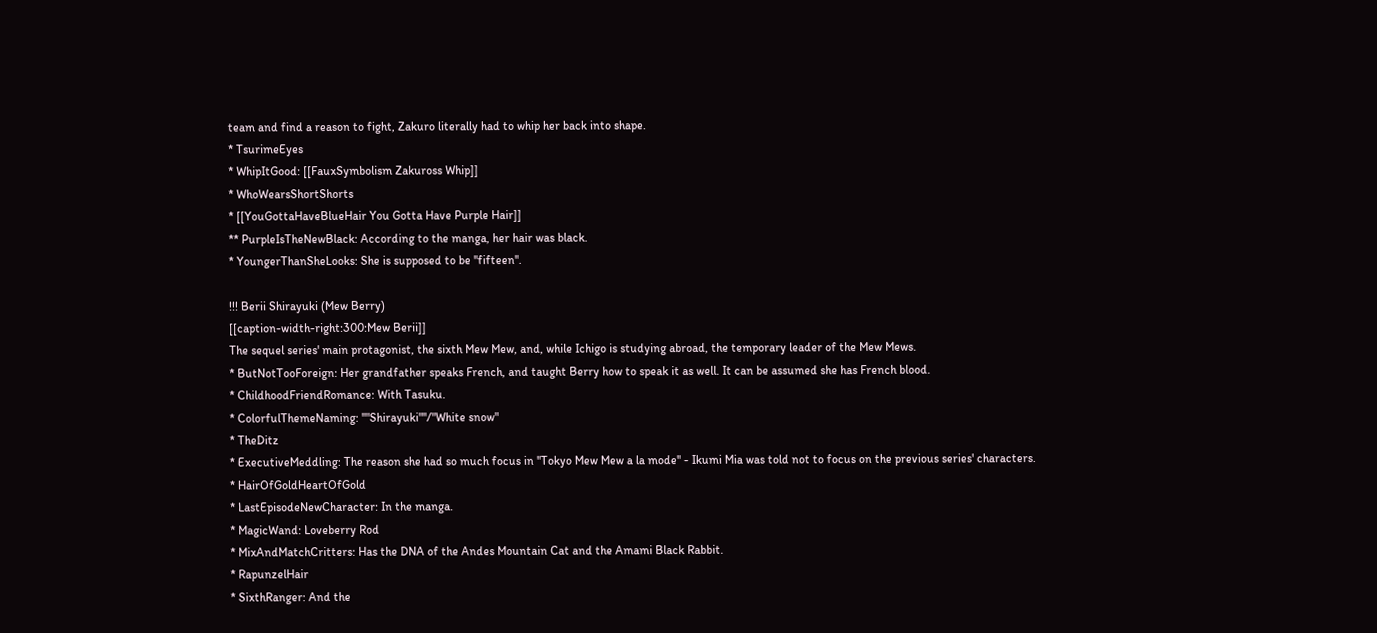team and find a reason to fight, Zakuro literally had to whip her back into shape.
* TsurimeEyes
* WhipItGood: [[FauxSymbolism Zakuross Whip]]
* WhoWearsShortShorts
* [[YouGottaHaveBlueHair You Gotta Have Purple Hair]]
** PurpleIsTheNewBlack: According to the manga, her hair was black.
* YoungerThanSheLooks: She is supposed to be ''fifteen''.

!!! Berii Shirayuki (Mew Berry)
[[caption-width-right:300:Mew Berii]]
The sequel series' main protagonist, the sixth Mew Mew, and, while Ichigo is studying abroad, the temporary leader of the Mew Mews.
* ButNotTooForeign: Her grandfather speaks French, and taught Berry how to speak it as well. It can be assumed she has French blood.
* ChildhoodFriendRomance: With Tasuku.
* ColorfulThemeNaming: ''"Shirayuki"''/"White snow"
* TheDitz
* ExecutiveMeddling: The reason she had so much focus in ''Tokyo Mew Mew a la mode'' - Ikumi Mia was told not to focus on the previous series' characters.
* HairOfGoldHeartOfGold
* LastEpisodeNewCharacter: In the manga.
* MagicWand: Loveberry Rod
* MixAndMatchCritters: Has the DNA of the Andes Mountain Cat and the Amami Black Rabbit.
* RapunzelHair
* SixthRanger: And the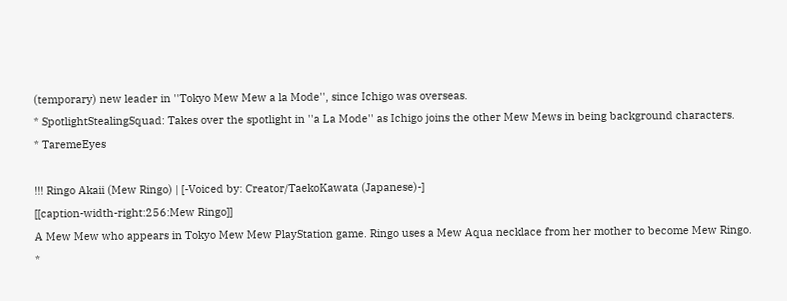(temporary) new leader in ''Tokyo Mew Mew a la Mode'', since Ichigo was overseas.
* SpotlightStealingSquad: Takes over the spotlight in ''a La Mode'' as Ichigo joins the other Mew Mews in being background characters.
* TaremeEyes

!!! Ringo Akaii (Mew Ringo) | [-Voiced by: Creator/TaekoKawata (Japanese)-]
[[caption-width-right:256:Mew Ringo]]
A Mew Mew who appears in Tokyo Mew Mew PlayStation game. Ringo uses a Mew Aqua necklace from her mother to become Mew Ringo.
*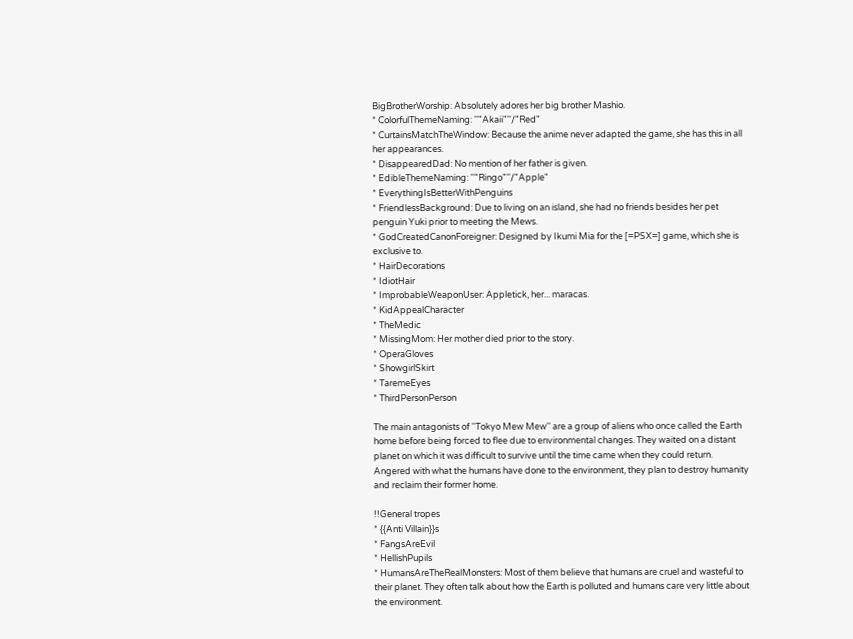BigBrotherWorship: Absolutely adores her big brother Mashio.
* ColorfulThemeNaming: ''"Akaii"''/"Red"
* CurtainsMatchTheWindow: Because the anime never adapted the game, she has this in all her appearances.
* DisappearedDad: No mention of her father is given.
* EdibleThemeNaming: ''"Ringo"''/"Apple"
* EverythingIsBetterWithPenguins
* FriendlessBackground: Due to living on an island, she had no friends besides her pet penguin Yuki prior to meeting the Mews.
* GodCreatedCanonForeigner: Designed by Ikumi Mia for the [=PSX=] game, which she is exclusive to.
* HairDecorations
* IdiotHair
* ImprobableWeaponUser: Appletick, her... maracas.
* KidAppealCharacter
* TheMedic
* MissingMom: Her mother died prior to the story.
* OperaGloves
* ShowgirlSkirt
* TaremeEyes
* ThirdPersonPerson

The main antagonists of ''Tokyo Mew Mew'' are a group of aliens who once called the Earth home before being forced to flee due to environmental changes. They waited on a distant planet on which it was difficult to survive until the time came when they could return. Angered with what the humans have done to the environment, they plan to destroy humanity and reclaim their former home.

!!General tropes
* {{Anti Villain}}s
* FangsAreEvil
* HellishPupils
* HumansAreTheRealMonsters: Most of them believe that humans are cruel and wasteful to their planet. They often talk about how the Earth is polluted and humans care very little about the environment.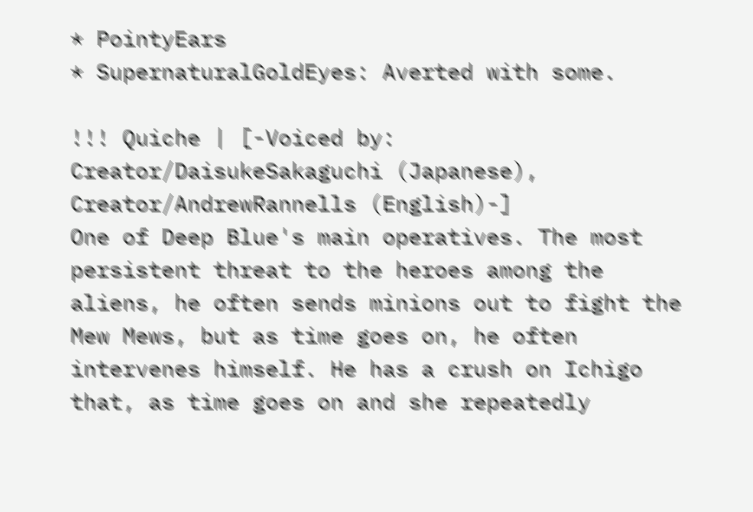* PointyEars
* SupernaturalGoldEyes: Averted with some.

!!! Quiche | [-Voiced by: Creator/DaisukeSakaguchi (Japanese), Creator/AndrewRannells (English)-]
One of Deep Blue's main operatives. The most persistent threat to the heroes among the aliens, he often sends minions out to fight the Mew Mews, but as time goes on, he often intervenes himself. He has a crush on Ichigo that, as time goes on and she repeatedly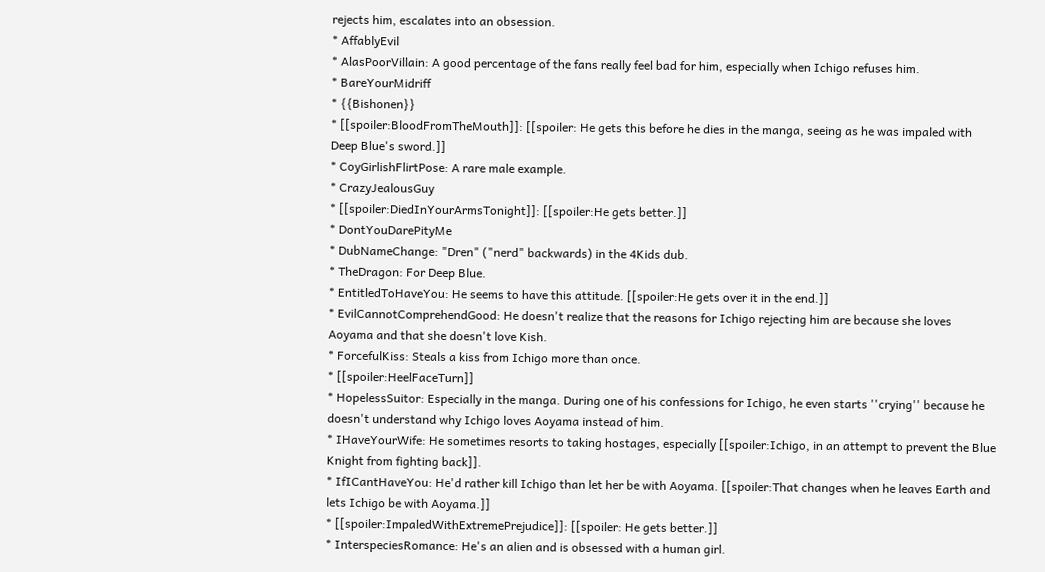rejects him, escalates into an obsession.
* AffablyEvil
* AlasPoorVillain: A good percentage of the fans really feel bad for him, especially when Ichigo refuses him.
* BareYourMidriff
* {{Bishonen}}
* [[spoiler:BloodFromTheMouth]]: [[spoiler: He gets this before he dies in the manga, seeing as he was impaled with Deep Blue's sword.]]
* CoyGirlishFlirtPose: A rare male example.
* CrazyJealousGuy
* [[spoiler:DiedInYourArmsTonight]]: [[spoiler:He gets better.]]
* DontYouDarePityMe
* DubNameChange: "Dren" ("nerd" backwards) in the 4Kids dub.
* TheDragon: For Deep Blue.
* EntitledToHaveYou: He seems to have this attitude. [[spoiler:He gets over it in the end.]]
* EvilCannotComprehendGood: He doesn't realize that the reasons for Ichigo rejecting him are because she loves Aoyama and that she doesn't love Kish.
* ForcefulKiss: Steals a kiss from Ichigo more than once.
* [[spoiler:HeelFaceTurn]]
* HopelessSuitor: Especially in the manga. During one of his confessions for Ichigo, he even starts ''crying'' because he doesn't understand why Ichigo loves Aoyama instead of him.
* IHaveYourWife: He sometimes resorts to taking hostages, especially [[spoiler:Ichigo, in an attempt to prevent the Blue Knight from fighting back]].
* IfICantHaveYou: He'd rather kill Ichigo than let her be with Aoyama. [[spoiler:That changes when he leaves Earth and lets Ichigo be with Aoyama.]]
* [[spoiler:ImpaledWithExtremePrejudice]]: [[spoiler: He gets better.]]
* InterspeciesRomance: He's an alien and is obsessed with a human girl.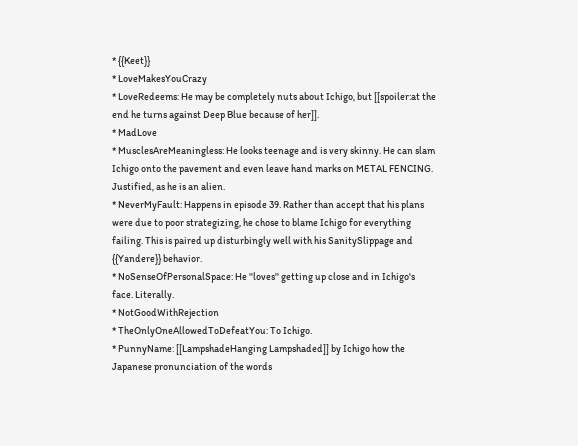* {{Keet}}
* LoveMakesYouCrazy
* LoveRedeems: He may be completely nuts about Ichigo, but [[spoiler:at the end he turns against Deep Blue because of her]].
* MadLove
* MusclesAreMeaningless: He looks teenage and is very skinny. He can slam Ichigo onto the pavement and even leave hand marks on METAL FENCING. Justified, as he is an alien.
* NeverMyFault: Happens in episode 39. Rather than accept that his plans were due to poor strategizing, he chose to blame Ichigo for everything failing. This is paired up disturbingly well with his SanitySlippage and {{Yandere}} behavior.
* NoSenseOfPersonalSpace: He ''loves'' getting up close and in Ichigo's face. Literally.
* NotGoodWithRejection
* TheOnlyOneAllowedToDefeatYou: To Ichigo.
* PunnyName: [[LampshadeHanging Lampshaded]] by Ichigo how the Japanese pronunciation of the words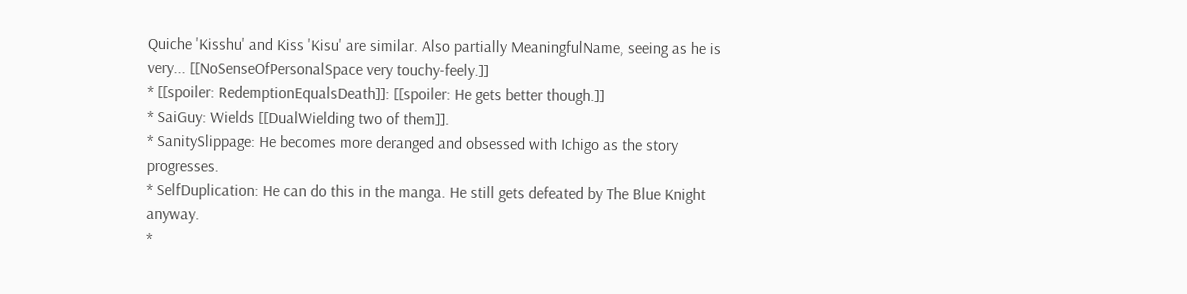Quiche 'Kisshu' and Kiss 'Kisu' are similar. Also partially MeaningfulName, seeing as he is very... [[NoSenseOfPersonalSpace very touchy-feely.]]
* [[spoiler: RedemptionEqualsDeath]]: [[spoiler: He gets better though.]]
* SaiGuy: Wields [[DualWielding two of them]].
* SanitySlippage: He becomes more deranged and obsessed with Ichigo as the story progresses.
* SelfDuplication: He can do this in the manga. He still gets defeated by The Blue Knight anyway.
*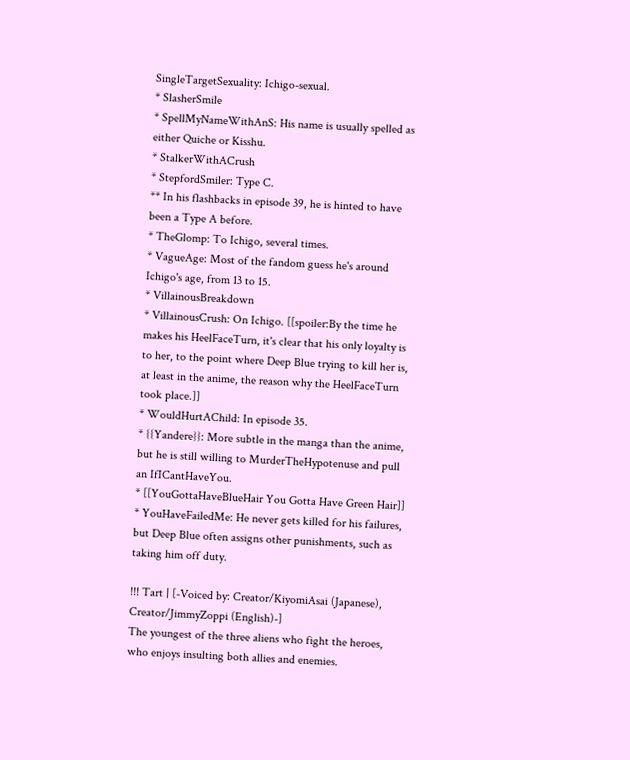SingleTargetSexuality: Ichigo-sexual.
* SlasherSmile
* SpellMyNameWithAnS: His name is usually spelled as either Quiche or Kisshu.
* StalkerWithACrush
* StepfordSmiler: Type C.
** In his flashbacks in episode 39, he is hinted to have been a Type A before.
* TheGlomp: To Ichigo, several times.
* VagueAge: Most of the fandom guess he's around Ichigo's age, from 13 to 15.
* VillainousBreakdown
* VillainousCrush: On Ichigo. [[spoiler:By the time he makes his HeelFaceTurn, it's clear that his only loyalty is to her, to the point where Deep Blue trying to kill her is, at least in the anime, the reason why the HeelFaceTurn took place.]]
* WouldHurtAChild: In episode 35.
* {{Yandere}}: More subtle in the manga than the anime, but he is still willing to MurderTheHypotenuse and pull an IfICantHaveYou.
* [[YouGottaHaveBlueHair You Gotta Have Green Hair]]
* YouHaveFailedMe: He never gets killed for his failures, but Deep Blue often assigns other punishments, such as taking him off duty.

!!! Tart | [-Voiced by: Creator/KiyomiAsai (Japanese), Creator/JimmyZoppi (English)-]
The youngest of the three aliens who fight the heroes, who enjoys insulting both allies and enemies.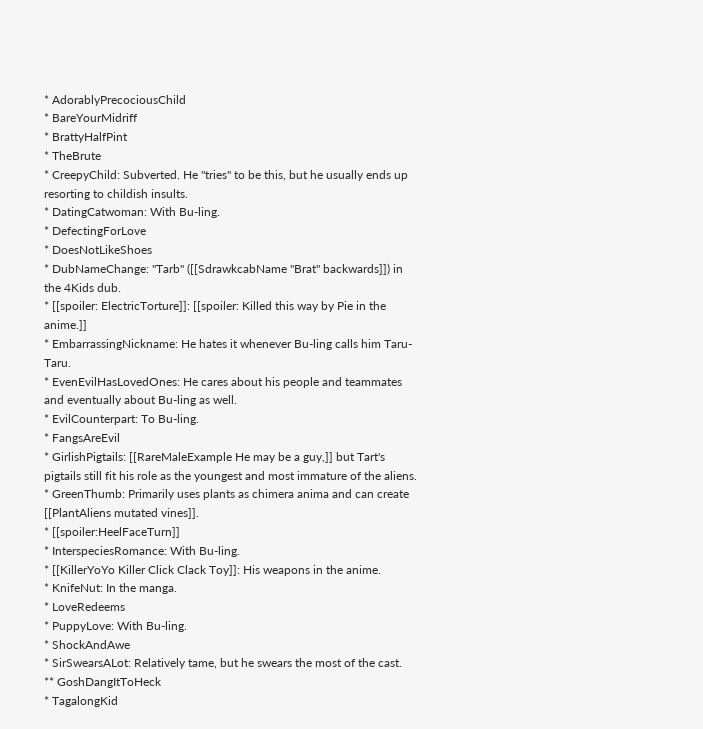* AdorablyPrecociousChild
* BareYourMidriff
* BrattyHalfPint
* TheBrute
* CreepyChild: Subverted. He ''tries'' to be this, but he usually ends up resorting to childish insults.
* DatingCatwoman: With Bu-ling.
* DefectingForLove
* DoesNotLikeShoes
* DubNameChange: "Tarb" ([[SdrawkcabName "Brat" backwards]]) in the 4Kids dub.
* [[spoiler: ElectricTorture]]: [[spoiler: Killed this way by Pie in the anime.]]
* EmbarrassingNickname: He hates it whenever Bu-ling calls him Taru-Taru.
* EvenEvilHasLovedOnes: He cares about his people and teammates and eventually about Bu-ling as well.
* EvilCounterpart: To Bu-ling.
* FangsAreEvil
* GirlishPigtails: [[RareMaleExample He may be a guy,]] but Tart's pigtails still fit his role as the youngest and most immature of the aliens.
* GreenThumb: Primarily uses plants as chimera anima and can create [[PlantAliens mutated vines]].
* [[spoiler:HeelFaceTurn]]
* InterspeciesRomance: With Bu-ling.
* [[KillerYoYo Killer Click Clack Toy]]: His weapons in the anime.
* KnifeNut: In the manga.
* LoveRedeems
* PuppyLove: With Bu-ling.
* ShockAndAwe
* SirSwearsALot: Relatively tame, but he swears the most of the cast.
** GoshDangItToHeck
* TagalongKid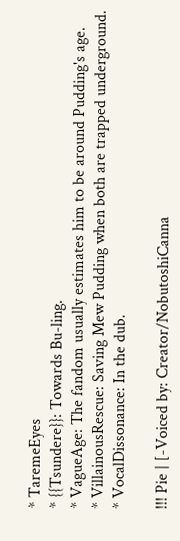* TaremeEyes
* {{Tsundere}}: Towards Bu-ling.
* VagueAge: The fandom usually estimates him to be around Pudding's age.
* VillainousRescue: Saving Mew Pudding when both are trapped underground.
* VocalDissonance: In the dub.

!!! Pie | [-Voiced by: Creator/NobutoshiCanna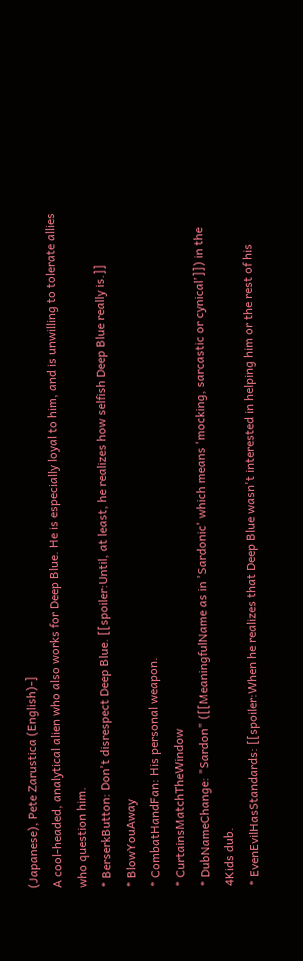(Japanese), Pete Zarustica (English)-]
A cool-headed, analytical alien who also works for Deep Blue. He is especially loyal to him, and is unwilling to tolerate allies who question him.
* BerserkButton: Don't disrespect Deep Blue. [[spoiler:Until, at least, he realizes how selfish Deep Blue really is.]]
* BlowYouAway
* CombatHandFan: His personal weapon.
* CurtainsMatchTheWindow
* DubNameChange: "Sardon" ([[MeaningfulName as in 'Sardonic' which means 'mocking, sarcastic or cynical']]) in the 4Kids dub.
* EvenEvilHasStandards: [[spoiler:When he realizes that Deep Blue wasn't interested in helping him or the rest of his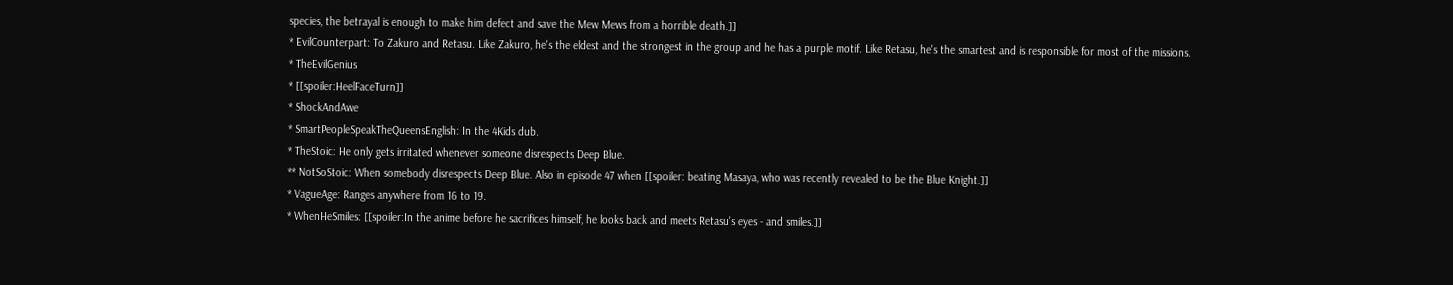species, the betrayal is enough to make him defect and save the Mew Mews from a horrible death.]]
* EvilCounterpart: To Zakuro and Retasu. Like Zakuro, he's the eldest and the strongest in the group and he has a purple motif. Like Retasu, he's the smartest and is responsible for most of the missions.
* TheEvilGenius
* [[spoiler:HeelFaceTurn]]
* ShockAndAwe
* SmartPeopleSpeakTheQueensEnglish: In the 4Kids dub.
* TheStoic: He only gets irritated whenever someone disrespects Deep Blue.
** NotSoStoic: When somebody disrespects Deep Blue. Also in episode 47 when [[spoiler: beating Masaya, who was recently revealed to be the Blue Knight.]]
* VagueAge: Ranges anywhere from 16 to 19.
* WhenHeSmiles: [[spoiler:In the anime before he sacrifices himself, he looks back and meets Retasu's eyes - and smiles.]]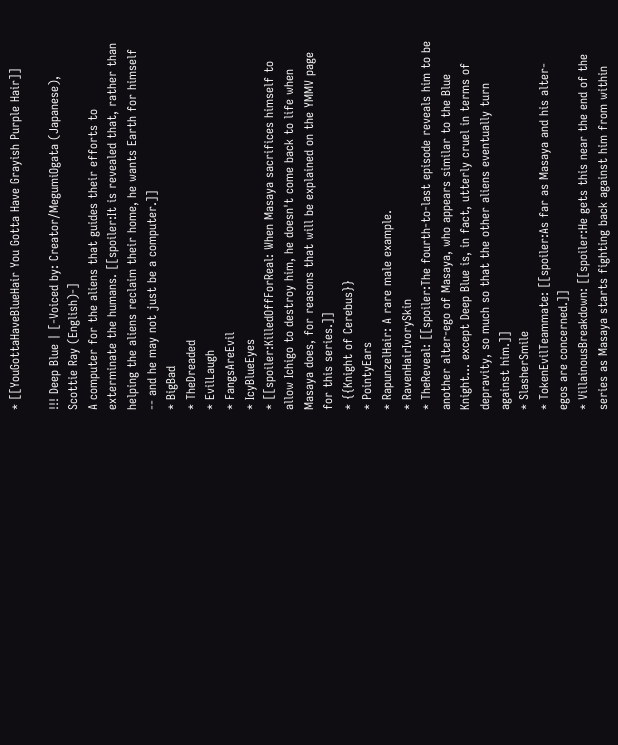* [[YouGottaHaveBlueHair You Gotta Have Grayish Purple Hair]]

!!! Deep Blue | [-Voiced by: Creator/MegumiOgata (Japanese), Scottie Ray (English)-]
A computer for the aliens that guides their efforts to exterminate the humans. [[spoiler:It is revealed that, rather than helping the aliens reclaim their home, he wants Earth for himself -- and he may not just be a computer.]]
* BigBad
* TheDreaded
* EvilLaugh
* FangsAreEvil
* IcyBlueEyes
* [[spoiler:KilledOffForReal: When Masaya sacrifices himself to allow Ichigo to destroy him, he doesn't come back to life when Masaya does, for reasons that will be explained on the YMMV page for this series.]]
* {{Knight of Cerebus}}
* PointyEars
* RapunzelHair: A rare male example.
* RavenHairIvorySkin
* TheReveal: [[spoiler:The fourth-to-last episode reveals him to be another alter-ego of Masaya, who appears similar to the Blue Knight... except Deep Blue is, in fact, utterly cruel in terms of depravity, so much so that the other aliens eventually turn against him.]]
* SlasherSmile
* TokenEvilTeammate: [[spoiler:As far as Masaya and his alter-egos are concerned.]]
* VillainousBreakdown: [[spoiler:He gets this near the end of the series as Masaya starts fighting back against him from within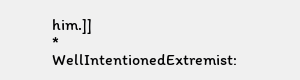him.]]
* WellIntentionedExtremist: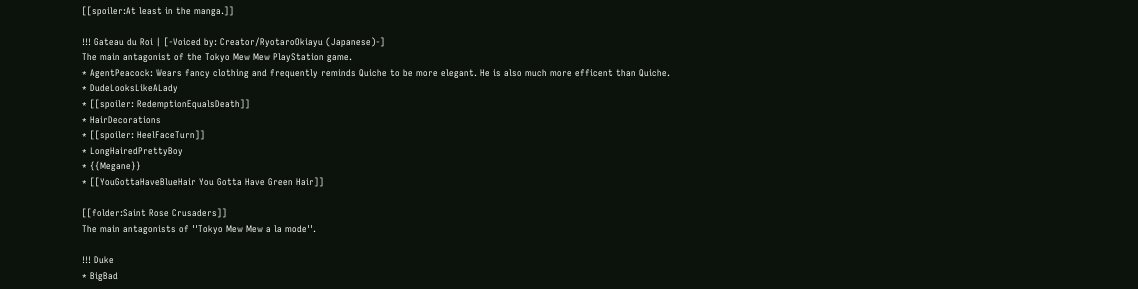[[spoiler:At least in the manga.]]

!!! Gateau du Roi | [-Voiced by: Creator/RyotaroOkiayu (Japanese)-]
The main antagonist of the Tokyo Mew Mew PlayStation game.
* AgentPeacock: Wears fancy clothing and frequently reminds Quiche to be more elegant. He is also much more efficent than Quiche.
* DudeLooksLikeALady
* [[spoiler: RedemptionEqualsDeath]]
* HairDecorations
* [[spoiler: HeelFaceTurn]]
* LongHairedPrettyBoy
* {{Megane}}
* [[YouGottaHaveBlueHair You Gotta Have Green Hair]]

[[folder:Saint Rose Crusaders]]
The main antagonists of ''Tokyo Mew Mew a la mode''.

!!! Duke
* BigBad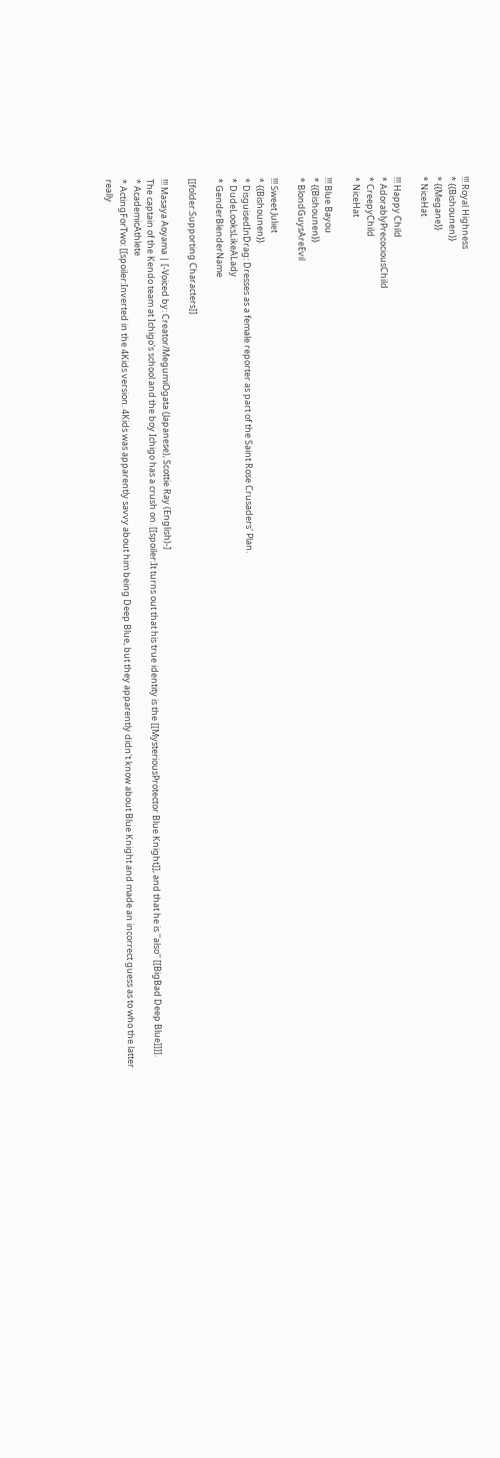!!! Royal Highness
* {{Bishounen}}
* {{Megane}}
* NiceHat

!!! Happy Child
* AdorablyPrecociousChild
* CreepyChild
* NiceHat

!!! Blue Bayou
* {{Bishounen}}
* BlondGuysAreEvil

!!! Sweet Juliet
* {{Bishounen}}
* DisguisedInDrag: Dresses as a female reporter as part of the Saint Rose Crusaders' Plan.
* DudeLooksLikeALady
* GenderBlenderName

[[folder:Supporting Characters]]

!!! Masaya Aoyama | [-Voiced by: Creator/MegumiOgata (Japanese), Scottie Ray (English)-]
The captain of the Kendo team at Ichigo's school and the boy Ichigo has a crush on. [[spoiler:It turns out that his true identity is the [[MysteriousProtector Blue Knight]], and that he is ''also'' [[BigBad Deep Blue]]]].
* AcademicAthlete
* ActingForTwo: [[spoiler:Inverted in the 4Kids version. 4Kids was apparently savvy about him being Deep Blue, but they apparently didn't know about Blue Knight and made an incorrect guess as to who the latter really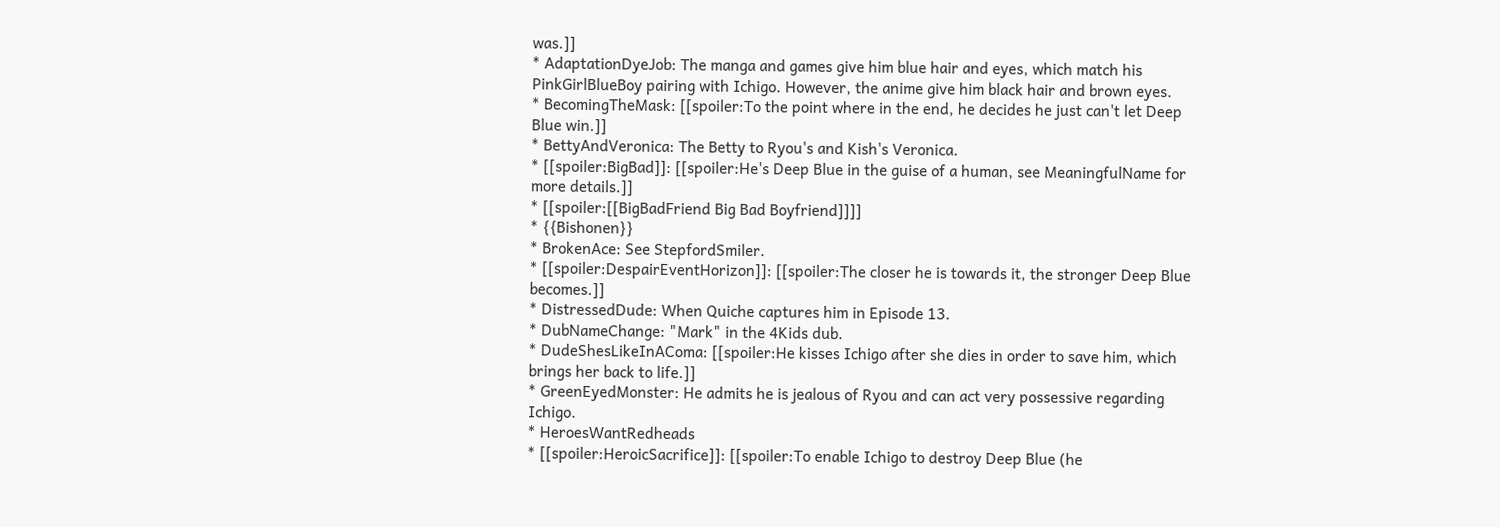was.]]
* AdaptationDyeJob: The manga and games give him blue hair and eyes, which match his PinkGirlBlueBoy pairing with Ichigo. However, the anime give him black hair and brown eyes.
* BecomingTheMask: [[spoiler:To the point where in the end, he decides he just can't let Deep Blue win.]]
* BettyAndVeronica: The Betty to Ryou's and Kish's Veronica.
* [[spoiler:BigBad]]: [[spoiler:He's Deep Blue in the guise of a human, see MeaningfulName for more details.]]
* [[spoiler:[[BigBadFriend Big Bad Boyfriend]]]]
* {{Bishonen}}
* BrokenAce: See StepfordSmiler.
* [[spoiler:DespairEventHorizon]]: [[spoiler:The closer he is towards it, the stronger Deep Blue becomes.]]
* DistressedDude: When Quiche captures him in Episode 13.
* DubNameChange: "Mark" in the 4Kids dub.
* DudeShesLikeInAComa: [[spoiler:He kisses Ichigo after she dies in order to save him, which brings her back to life.]]
* GreenEyedMonster: He admits he is jealous of Ryou and can act very possessive regarding Ichigo.
* HeroesWantRedheads
* [[spoiler:HeroicSacrifice]]: [[spoiler:To enable Ichigo to destroy Deep Blue (he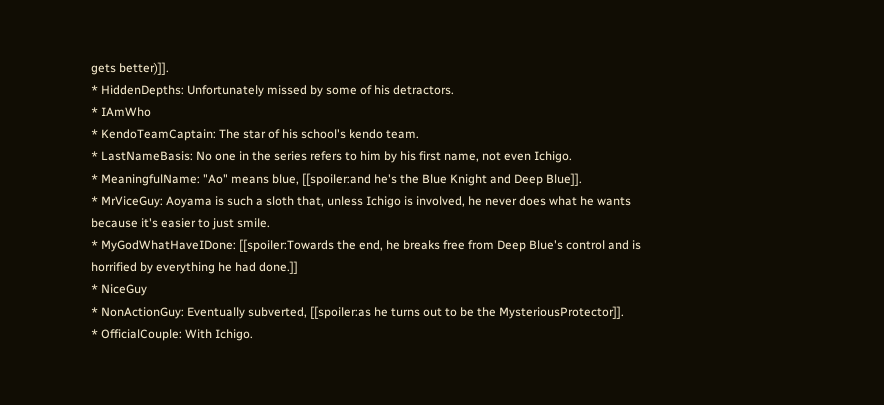gets better)]].
* HiddenDepths: Unfortunately missed by some of his detractors.
* IAmWho
* KendoTeamCaptain: The star of his school's kendo team.
* LastNameBasis: No one in the series refers to him by his first name, not even Ichigo.
* MeaningfulName: "Ao" means blue, [[spoiler:and he's the Blue Knight and Deep Blue]].
* MrViceGuy: Aoyama is such a sloth that, unless Ichigo is involved, he never does what he wants because it's easier to just smile.
* MyGodWhatHaveIDone: [[spoiler:Towards the end, he breaks free from Deep Blue's control and is horrified by everything he had done.]]
* NiceGuy
* NonActionGuy: Eventually subverted, [[spoiler:as he turns out to be the MysteriousProtector]].
* OfficialCouple: With Ichigo.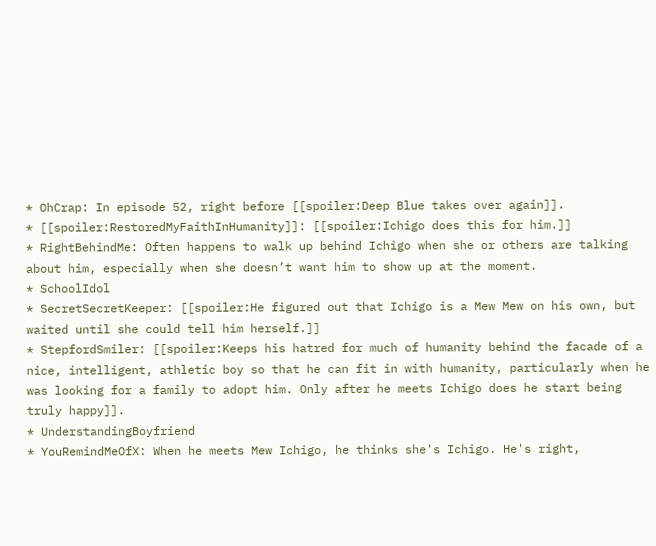* OhCrap: In episode 52, right before [[spoiler:Deep Blue takes over again]].
* [[spoiler:RestoredMyFaithInHumanity]]: [[spoiler:Ichigo does this for him.]]
* RightBehindMe: Often happens to walk up behind Ichigo when she or others are talking about him, especially when she doesn’t want him to show up at the moment.
* SchoolIdol
* SecretSecretKeeper: [[spoiler:He figured out that Ichigo is a Mew Mew on his own, but waited until she could tell him herself.]]
* StepfordSmiler: [[spoiler:Keeps his hatred for much of humanity behind the facade of a nice, intelligent, athletic boy so that he can fit in with humanity, particularly when he was looking for a family to adopt him. Only after he meets Ichigo does he start being truly happy]].
* UnderstandingBoyfriend
* YouRemindMeOfX: When he meets Mew Ichigo, he thinks she's Ichigo. He's right,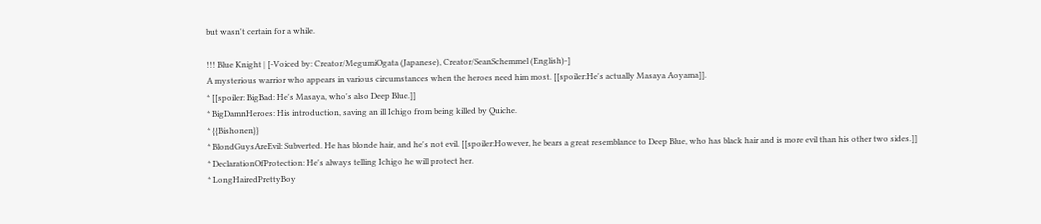but wasn't certain for a while.

!!! Blue Knight | [-Voiced by: Creator/MegumiOgata (Japanese), Creator/SeanSchemmel (English)-]
A mysterious warrior who appears in various circumstances when the heroes need him most. [[spoiler:He's actually Masaya Aoyama]].
* [[spoiler: BigBad: He's Masaya, who's also Deep Blue.]]
* BigDamnHeroes: His introduction, saving an ill Ichigo from being killed by Quiche.
* {{Bishonen}}
* BlondGuysAreEvil: Subverted. He has blonde hair, and he's not evil. [[spoiler:However, he bears a great resemblance to Deep Blue, who has black hair and is more evil than his other two sides.]]
* DeclarationOfProtection: He's always telling Ichigo he will protect her.
* LongHairedPrettyBoy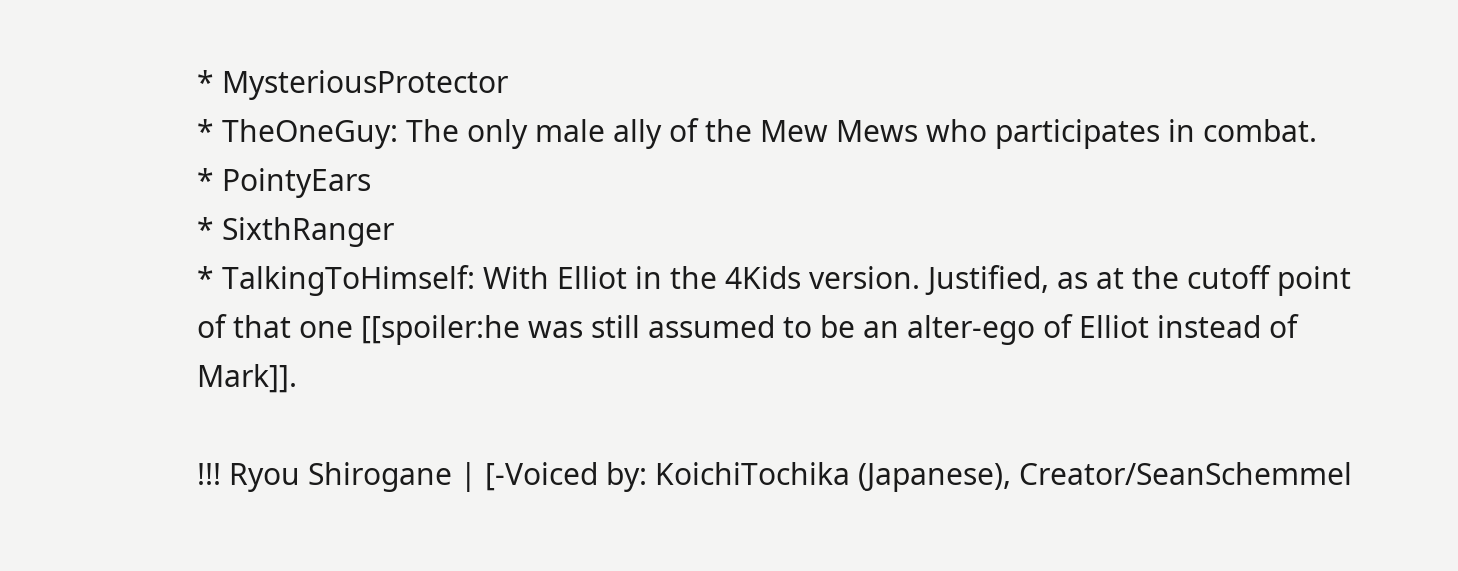* MysteriousProtector
* TheOneGuy: The only male ally of the Mew Mews who participates in combat.
* PointyEars
* SixthRanger
* TalkingToHimself: With Elliot in the 4Kids version. Justified, as at the cutoff point of that one [[spoiler:he was still assumed to be an alter-ego of Elliot instead of Mark]].

!!! Ryou Shirogane | [-Voiced by: KoichiTochika (Japanese), Creator/SeanSchemmel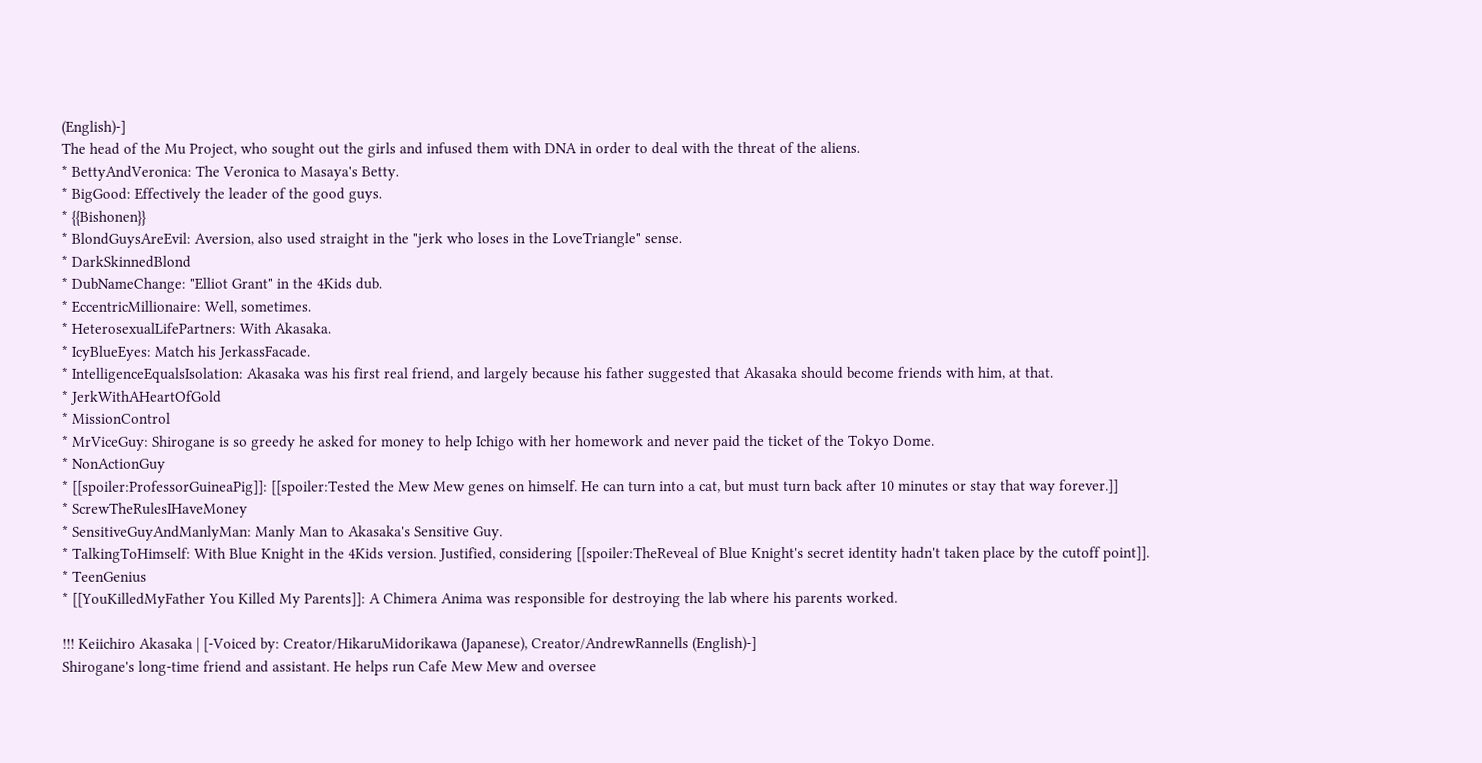(English)-]
The head of the Mu Project, who sought out the girls and infused them with DNA in order to deal with the threat of the aliens.
* BettyAndVeronica: The Veronica to Masaya's Betty.
* BigGood: Effectively the leader of the good guys.
* {{Bishonen}}
* BlondGuysAreEvil: Aversion, also used straight in the "jerk who loses in the LoveTriangle" sense.
* DarkSkinnedBlond
* DubNameChange: "Elliot Grant" in the 4Kids dub.
* EccentricMillionaire: Well, sometimes.
* HeterosexualLifePartners: With Akasaka.
* IcyBlueEyes: Match his JerkassFacade.
* IntelligenceEqualsIsolation: Akasaka was his first real friend, and largely because his father suggested that Akasaka should become friends with him, at that.
* JerkWithAHeartOfGold
* MissionControl
* MrViceGuy: Shirogane is so greedy he asked for money to help Ichigo with her homework and never paid the ticket of the Tokyo Dome.
* NonActionGuy
* [[spoiler:ProfessorGuineaPig]]: [[spoiler:Tested the Mew Mew genes on himself. He can turn into a cat, but must turn back after 10 minutes or stay that way forever.]]
* ScrewTheRulesIHaveMoney
* SensitiveGuyAndManlyMan: Manly Man to Akasaka's Sensitive Guy.
* TalkingToHimself: With Blue Knight in the 4Kids version. Justified, considering [[spoiler:TheReveal of Blue Knight's secret identity hadn't taken place by the cutoff point]].
* TeenGenius
* [[YouKilledMyFather You Killed My Parents]]: A Chimera Anima was responsible for destroying the lab where his parents worked.

!!! Keiichiro Akasaka | [-Voiced by: Creator/HikaruMidorikawa (Japanese), Creator/AndrewRannells (English)-]
Shirogane's long-time friend and assistant. He helps run Cafe Mew Mew and oversee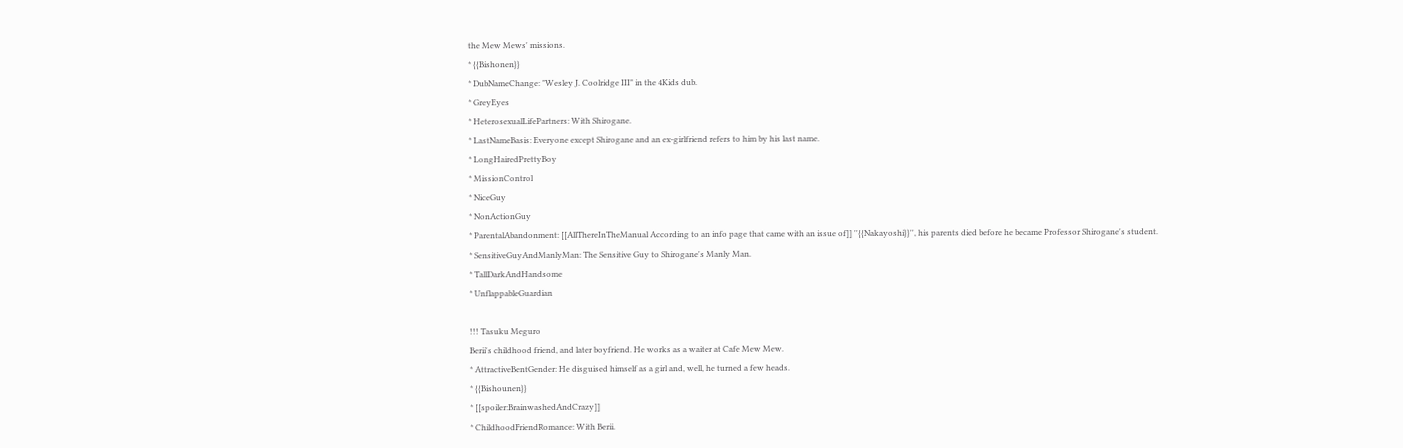the Mew Mews' missions.
* {{Bishonen}}
* DubNameChange: "Wesley J. Coolridge III" in the 4Kids dub.
* GreyEyes
* HeterosexualLifePartners: With Shirogane.
* LastNameBasis: Everyone except Shirogane and an ex-girlfriend refers to him by his last name.
* LongHairedPrettyBoy
* MissionControl
* NiceGuy
* NonActionGuy
* ParentalAbandonment: [[AllThereInTheManual According to an info page that came with an issue of]] ''{{Nakayoshi}}'', his parents died before he became Professor Shirogane's student.
* SensitiveGuyAndManlyMan: The Sensitive Guy to Shirogane's Manly Man.
* TallDarkAndHandsome
* UnflappableGuardian

!!! Tasuku Meguro
Berii's childhood friend, and later boyfriend. He works as a waiter at Cafe Mew Mew.
* AttractiveBentGender: He disguised himself as a girl and, well, he turned a few heads.
* {{Bishounen}}
* [[spoiler:BrainwashedAndCrazy]]
* ChildhoodFriendRomance: With Berii.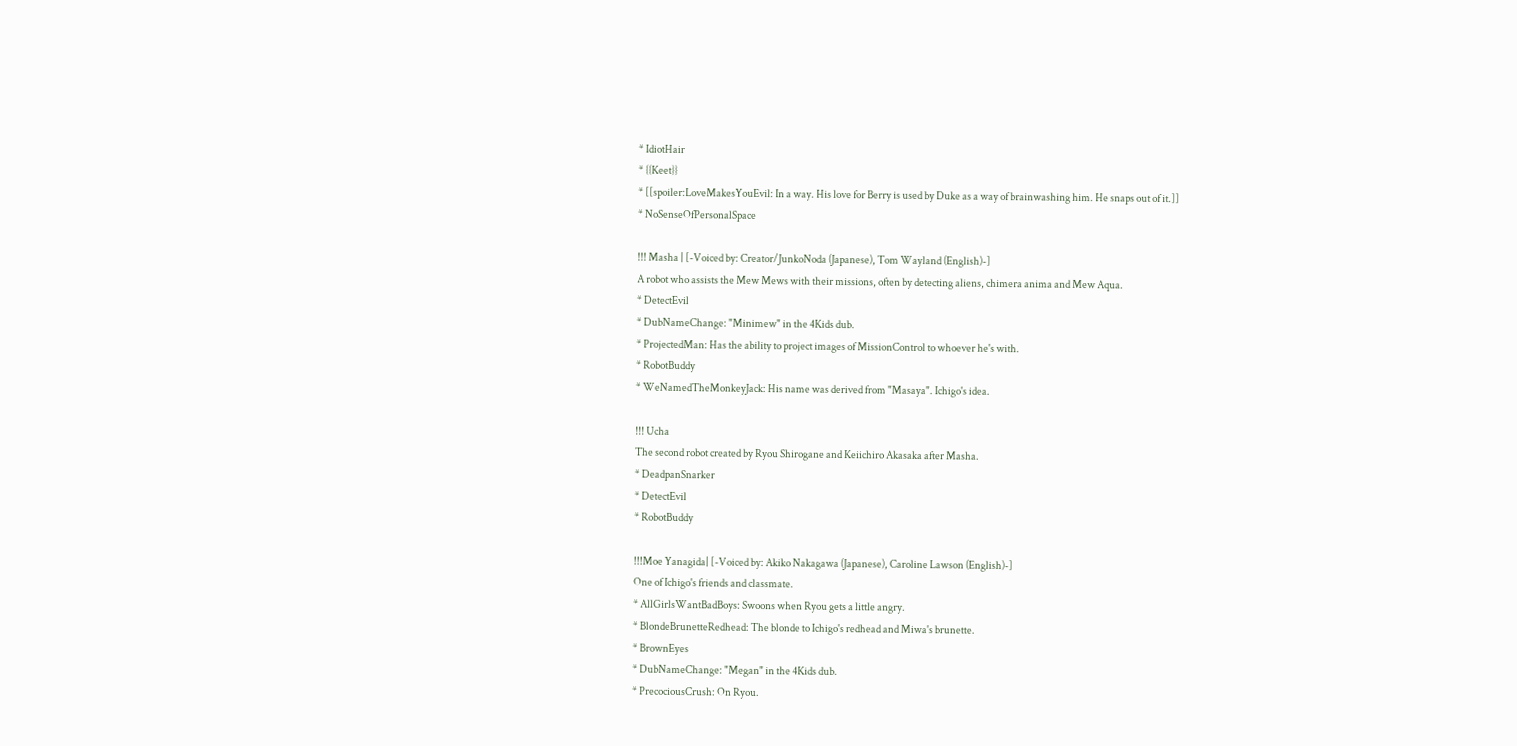* IdiotHair
* {{Keet}}
* [[spoiler:LoveMakesYouEvil: In a way. His love for Berry is used by Duke as a way of brainwashing him. He snaps out of it.]]
* NoSenseOfPersonalSpace

!!! Masha | [-Voiced by: Creator/JunkoNoda (Japanese), Tom Wayland (English)-]
A robot who assists the Mew Mews with their missions, often by detecting aliens, chimera anima and Mew Aqua.
* DetectEvil
* DubNameChange: "Minimew" in the 4Kids dub.
* ProjectedMan: Has the ability to project images of MissionControl to whoever he's with.
* RobotBuddy
* WeNamedTheMonkeyJack: His name was derived from "Masaya". Ichigo's idea.

!!! Ucha
The second robot created by Ryou Shirogane and Keiichiro Akasaka after Masha.
* DeadpanSnarker
* DetectEvil
* RobotBuddy

!!!Moe Yanagida| [-Voiced by: Akiko Nakagawa (Japanese), Caroline Lawson (English)-]
One of Ichigo's friends and classmate.
* AllGirlsWantBadBoys: Swoons when Ryou gets a little angry.
* BlondeBrunetteRedhead: The blonde to Ichigo's redhead and Miwa's brunette.
* BrownEyes
* DubNameChange: "Megan" in the 4Kids dub.
* PrecociousCrush: On Ryou.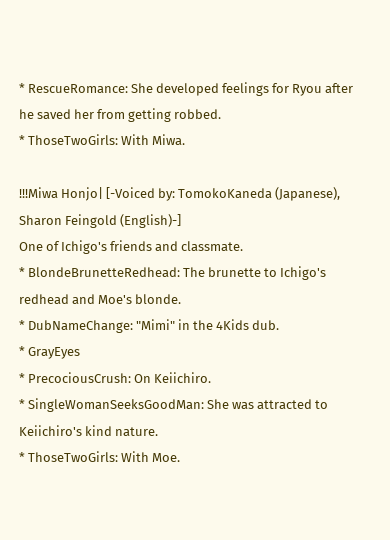* RescueRomance: She developed feelings for Ryou after he saved her from getting robbed.
* ThoseTwoGirls: With Miwa.

!!!Miwa Honjo| [-Voiced by: TomokoKaneda (Japanese), Sharon Feingold (English)-]
One of Ichigo's friends and classmate.
* BlondeBrunetteRedhead: The brunette to Ichigo's redhead and Moe's blonde.
* DubNameChange: "Mimi" in the 4Kids dub.
* GrayEyes
* PrecociousCrush: On Keiichiro.
* SingleWomanSeeksGoodMan: She was attracted to Keiichiro's kind nature.
* ThoseTwoGirls: With Moe.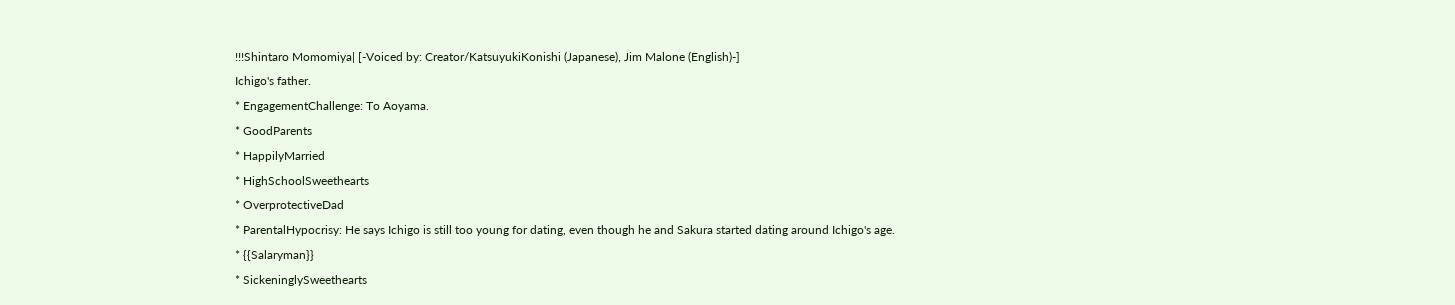!!!Shintaro Momomiya| [-Voiced by: Creator/KatsuyukiKonishi (Japanese), Jim Malone (English)-]
Ichigo's father.
* EngagementChallenge: To Aoyama.
* GoodParents
* HappilyMarried
* HighSchoolSweethearts
* OverprotectiveDad
* ParentalHypocrisy: He says Ichigo is still too young for dating, even though he and Sakura started dating around Ichigo's age.
* {{Salaryman}}
* SickeninglySweethearts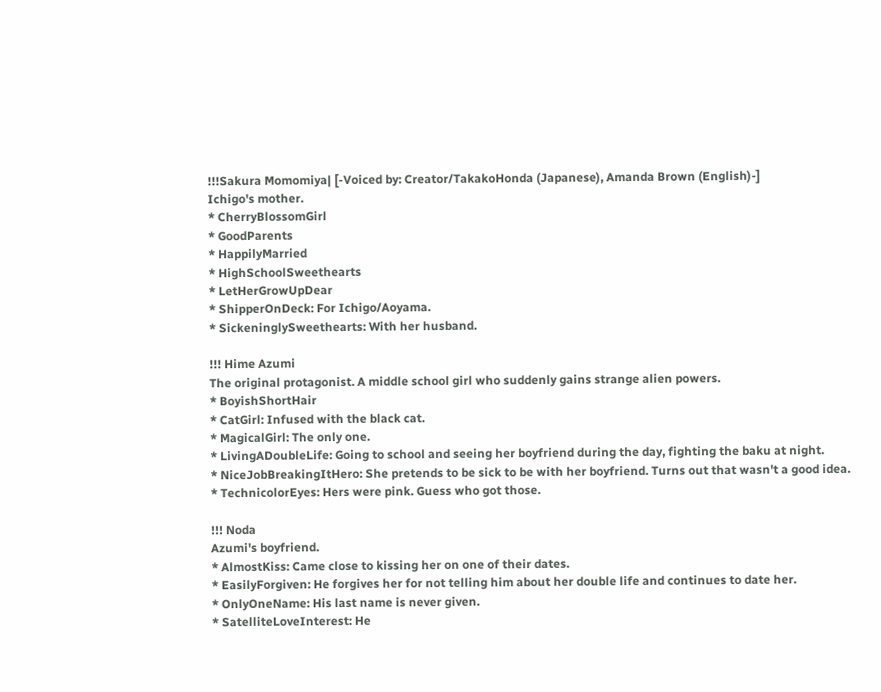!!!Sakura Momomiya| [-Voiced by: Creator/TakakoHonda (Japanese), Amanda Brown (English)-]
Ichigo's mother.
* CherryBlossomGirl
* GoodParents
* HappilyMarried
* HighSchoolSweethearts
* LetHerGrowUpDear
* ShipperOnDeck: For Ichigo/Aoyama.
* SickeninglySweethearts: With her husband.

!!! Hime Azumi
The original protagonist. A middle school girl who suddenly gains strange alien powers.
* BoyishShortHair
* CatGirl: Infused with the black cat.
* MagicalGirl: The only one.
* LivingADoubleLife: Going to school and seeing her boyfriend during the day, fighting the baku at night.
* NiceJobBreakingItHero: She pretends to be sick to be with her boyfriend. Turns out that wasn't a good idea.
* TechnicolorEyes: Hers were pink. Guess who got those.

!!! Noda
Azumi's boyfriend.
* AlmostKiss: Came close to kissing her on one of their dates.
* EasilyForgiven: He forgives her for not telling him about her double life and continues to date her.
* OnlyOneName: His last name is never given.
* SatelliteLoveInterest: He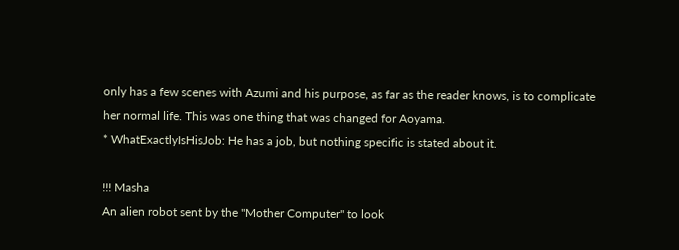only has a few scenes with Azumi and his purpose, as far as the reader knows, is to complicate her normal life. This was one thing that was changed for Aoyama.
* WhatExactlyIsHisJob: He has a job, but nothing specific is stated about it.

!!! Masha
An alien robot sent by the "Mother Computer" to look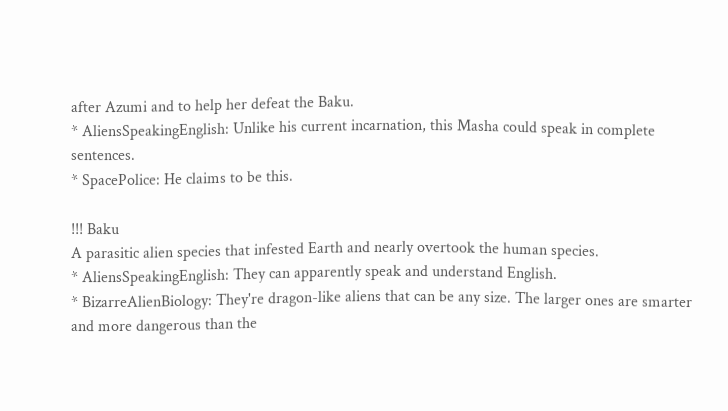after Azumi and to help her defeat the Baku.
* AliensSpeakingEnglish: Unlike his current incarnation, this Masha could speak in complete sentences.
* SpacePolice: He claims to be this.

!!! Baku
A parasitic alien species that infested Earth and nearly overtook the human species.
* AliensSpeakingEnglish: They can apparently speak and understand English.
* BizarreAlienBiology: They're dragon-like aliens that can be any size. The larger ones are smarter and more dangerous than the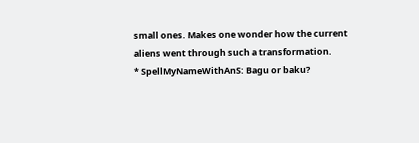small ones. Makes one wonder how the current aliens went through such a transformation.
* SpellMyNameWithAnS: Bagu or baku?